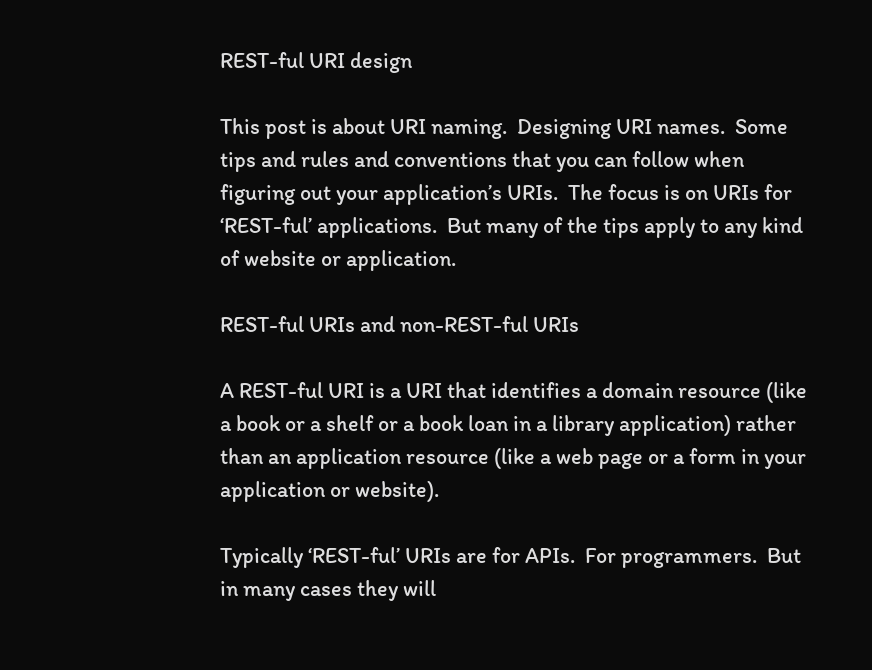REST-ful URI design

This post is about URI naming.  Designing URI names.  Some tips and rules and conventions that you can follow when figuring out your application’s URIs.  The focus is on URIs for ‘REST-ful’ applications.  But many of the tips apply to any kind of website or application.

REST-ful URIs and non-REST-ful URIs

A REST-ful URI is a URI that identifies a domain resource (like a book or a shelf or a book loan in a library application) rather than an application resource (like a web page or a form in your application or website).

Typically ‘REST-ful’ URIs are for APIs.  For programmers.  But in many cases they will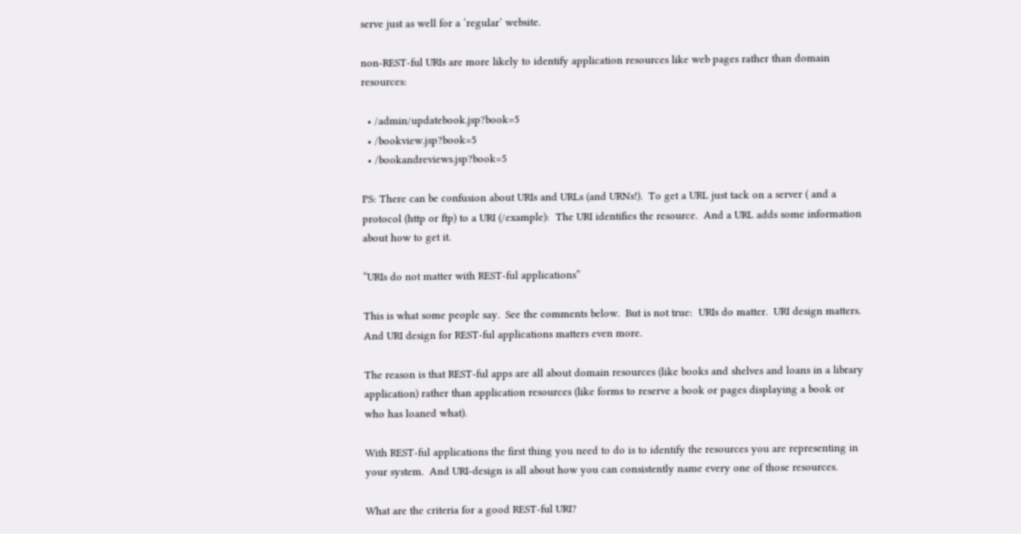serve just as well for a ‘regular’ website.

non-REST-ful URIs are more likely to identify application resources like web pages rather than domain resources:

  • /admin/updatebook.jsp?book=5
  • /bookview.jsp?book=5
  • /bookandreviews.jsp?book=5

PS: There can be confusion about URIs and URLs (and URNs!).  To get a URL just tack on a server ( and a protocol (http or ftp) to a URI (/example):  The URI identifies the resource.  And a URL adds some information about how to get it.

“URIs do not matter with REST-ful applications”

This is what some people say.  See the comments below.  But is not true:  URIs do matter.  URI design matters.  And URI design for REST-ful applications matters even more.

The reason is that REST-ful apps are all about domain resources (like books and shelves and loans in a library application) rather than application resources (like forms to reserve a book or pages displaying a book or who has loaned what).

With REST-ful applications the first thing you need to do is to identify the resources you are representing in your system.  And URI-design is all about how you can consistently name every one of those resources.

What are the criteria for a good REST-ful URI?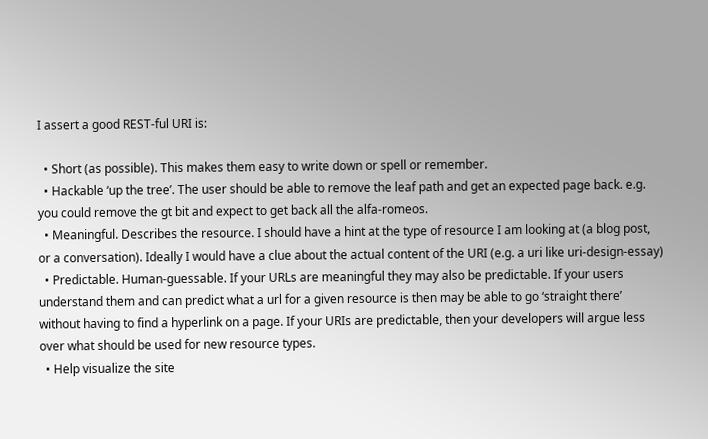I assert a good REST-ful URI is:

  • Short (as possible). This makes them easy to write down or spell or remember.
  • Hackable ‘up the tree’. The user should be able to remove the leaf path and get an expected page back. e.g. you could remove the gt bit and expect to get back all the alfa-romeos.
  • Meaningful. Describes the resource. I should have a hint at the type of resource I am looking at (a blog post, or a conversation). Ideally I would have a clue about the actual content of the URI (e.g. a uri like uri-design-essay)
  • Predictable. Human-guessable. If your URLs are meaningful they may also be predictable. If your users understand them and can predict what a url for a given resource is then may be able to go ‘straight there’ without having to find a hyperlink on a page. If your URIs are predictable, then your developers will argue less over what should be used for new resource types.
  • Help visualize the site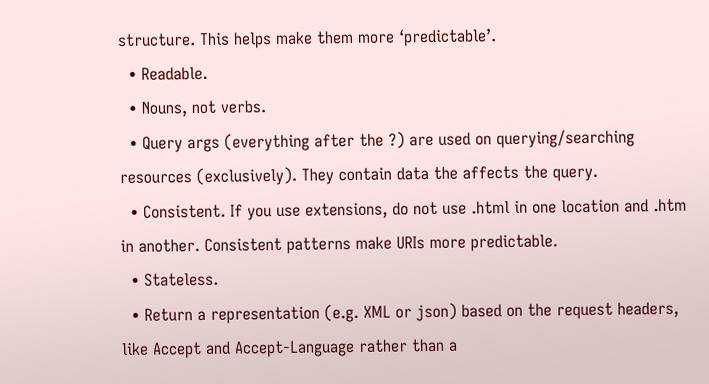structure. This helps make them more ‘predictable’.
  • Readable.
  • Nouns, not verbs.
  • Query args (everything after the ?) are used on querying/searching resources (exclusively). They contain data the affects the query.
  • Consistent. If you use extensions, do not use .html in one location and .htm in another. Consistent patterns make URIs more predictable.
  • Stateless.
  • Return a representation (e.g. XML or json) based on the request headers, like Accept and Accept-Language rather than a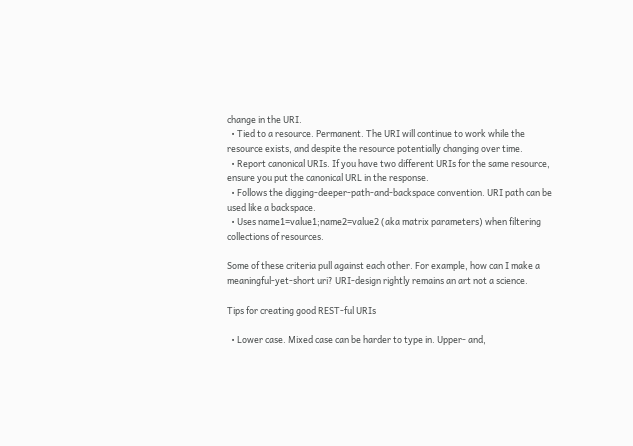change in the URI.
  • Tied to a resource. Permanent. The URI will continue to work while the resource exists, and despite the resource potentially changing over time.
  • Report canonical URIs. If you have two different URIs for the same resource, ensure you put the canonical URL in the response.
  • Follows the digging-deeper-path-and-backspace convention. URI path can be used like a backspace.
  • Uses name1=value1;name2=value2 (aka matrix parameters) when filtering collections of resources.

Some of these criteria pull against each other. For example, how can I make a meaningful-yet-short uri? URI-design rightly remains an art not a science.

Tips for creating good REST-ful URIs

  • Lower case. Mixed case can be harder to type in. Upper- and,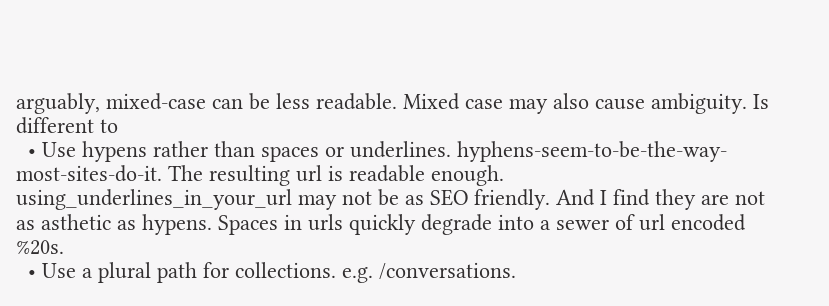arguably, mixed-case can be less readable. Mixed case may also cause ambiguity. Is different to
  • Use hypens rather than spaces or underlines. hyphens-seem-to-be-the-way-most-sites-do-it. The resulting url is readable enough. using_underlines_in_your_url may not be as SEO friendly. And I find they are not as asthetic as hypens. Spaces in urls quickly degrade into a sewer of url encoded %20s.
  • Use a plural path for collections. e.g. /conversations.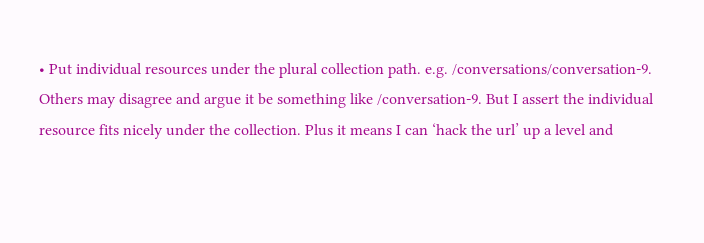• Put individual resources under the plural collection path. e.g. /conversations/conversation-9. Others may disagree and argue it be something like /conversation-9. But I assert the individual resource fits nicely under the collection. Plus it means I can ‘hack the url’ up a level and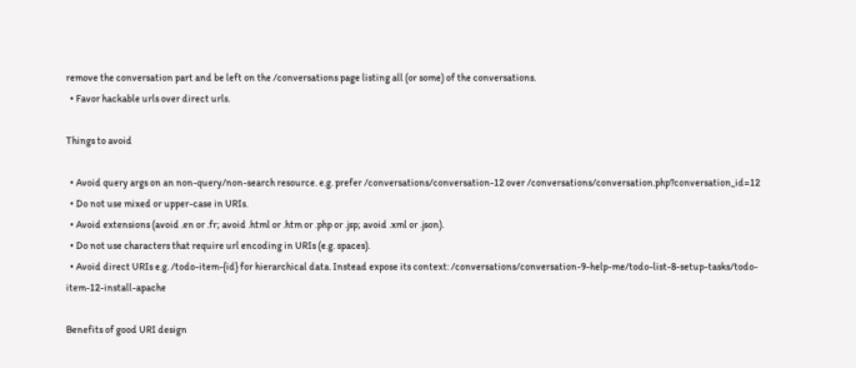remove the conversation part and be left on the /conversations page listing all (or some) of the conversations.
  • Favor hackable urls over direct urls.

Things to avoid

  • Avoid query args on an non-query/non-search resource. e.g. prefer /conversations/conversation-12 over /conversations/conversation.php?conversation_id=12
  • Do not use mixed or upper-case in URIs.
  • Avoid extensions (avoid .en or .fr; avoid .html or .htm or .php or .jsp; avoid .xml or .json).
  • Do not use characters that require url encoding in URIs (e.g. spaces).
  • Avoid direct URIs e.g. /todo-item-{id} for hierarchical data. Instead expose its context: /conversations/conversation-9-help-me/todo-list-8-setup-tasks/todo-item-12-install-apache

Benefits of good URI design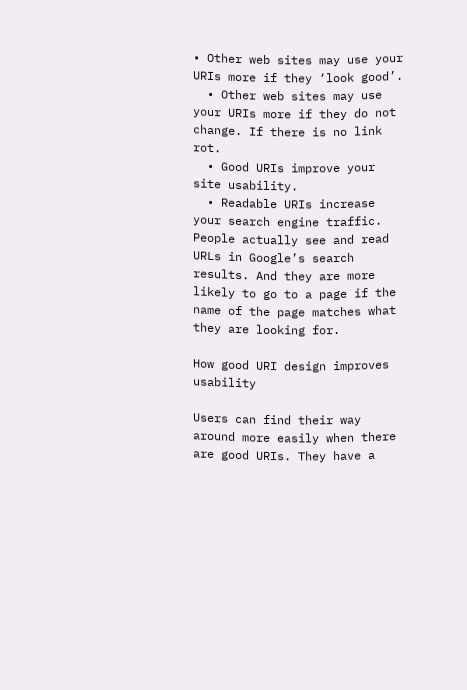• Other web sites may use your URIs more if they ‘look good’.
  • Other web sites may use your URIs more if they do not change. If there is no link rot.
  • Good URIs improve your site usability.
  • Readable URIs increase your search engine traffic. People actually see and read URLs in Google’s search results. And they are more likely to go to a page if the name of the page matches what they are looking for.

How good URI design improves usability

Users can find their way around more easily when there are good URIs. They have a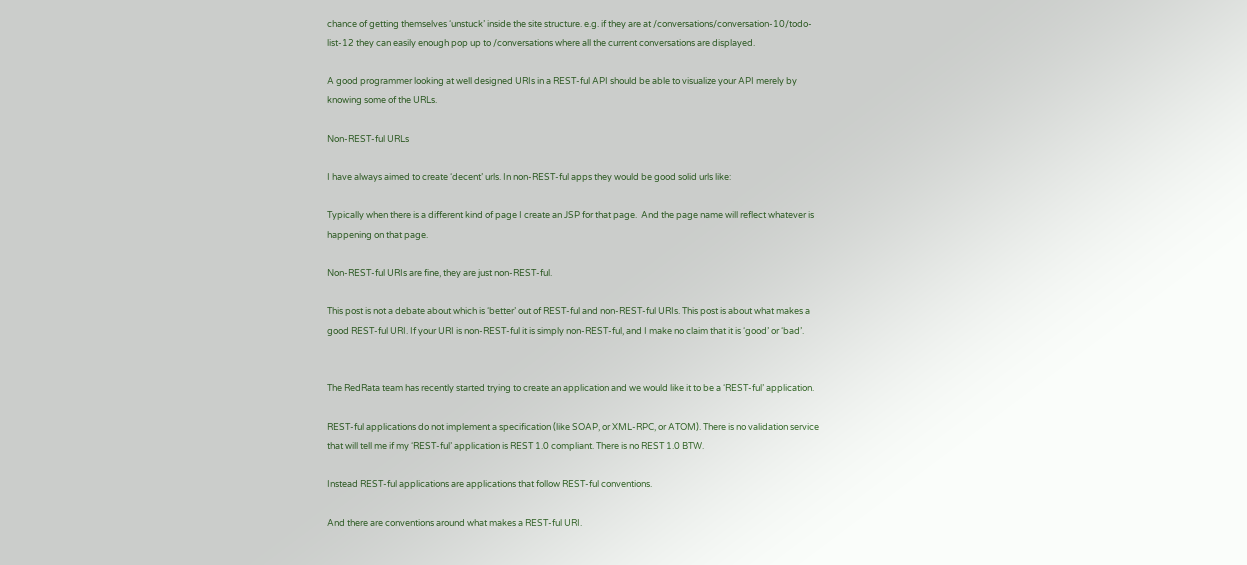chance of getting themselves ‘unstuck’ inside the site structure. e.g. if they are at /conversations/conversation-10/todo-list-12 they can easily enough pop up to /conversations where all the current conversations are displayed.

A good programmer looking at well designed URIs in a REST-ful API should be able to visualize your API merely by knowing some of the URLs.

Non-REST-ful URLs

I have always aimed to create ‘decent’ urls. In non-REST-ful apps they would be good solid urls like:

Typically when there is a different kind of page I create an JSP for that page.  And the page name will reflect whatever is happening on that page.

Non-REST-ful URIs are fine, they are just non-REST-ful.

This post is not a debate about which is ‘better’ out of REST-ful and non-REST-ful URIs. This post is about what makes a good REST-ful URI. If your URI is non-REST-ful it is simply non-REST-ful, and I make no claim that it is ‘good’ or ‘bad’.


The RedRata team has recently started trying to create an application and we would like it to be a ‘REST-ful’ application.

REST-ful applications do not implement a specification (like SOAP, or XML-RPC, or ATOM). There is no validation service that will tell me if my ‘REST-ful’ application is REST 1.0 compliant. There is no REST 1.0 BTW.

Instead REST-ful applications are applications that follow REST-ful conventions.

And there are conventions around what makes a REST-ful URI.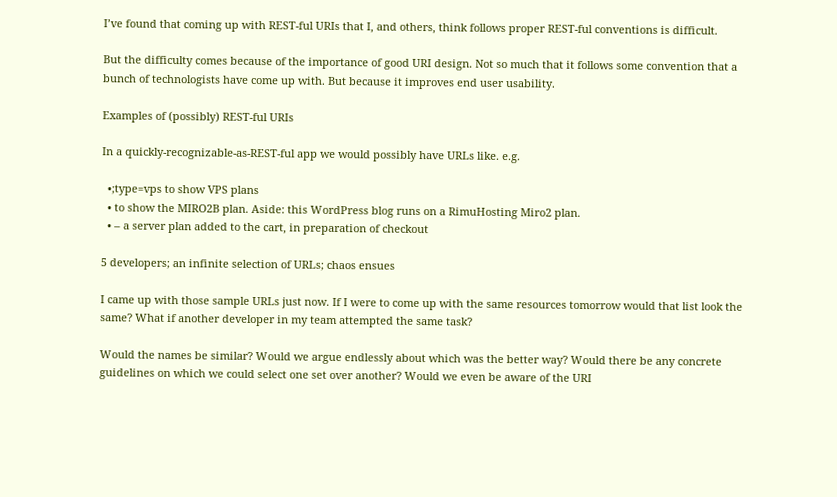I’ve found that coming up with REST-ful URIs that I, and others, think follows proper REST-ful conventions is difficult.

But the difficulty comes because of the importance of good URI design. Not so much that it follows some convention that a bunch of technologists have come up with. But because it improves end user usability.

Examples of (possibly) REST-ful URIs

In a quickly-recognizable-as-REST-ful app we would possibly have URLs like. e.g.

  •;type=vps to show VPS plans
  • to show the MIRO2B plan. Aside: this WordPress blog runs on a RimuHosting Miro2 plan.
  • – a server plan added to the cart, in preparation of checkout

5 developers; an infinite selection of URLs; chaos ensues

I came up with those sample URLs just now. If I were to come up with the same resources tomorrow would that list look the same? What if another developer in my team attempted the same task?

Would the names be similar? Would we argue endlessly about which was the better way? Would there be any concrete guidelines on which we could select one set over another? Would we even be aware of the URI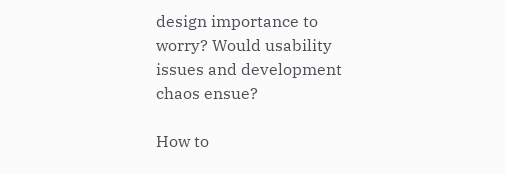design importance to worry? Would usability issues and development chaos ensue?

How to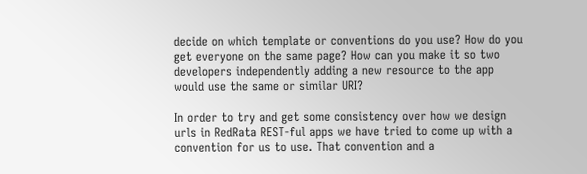decide on which template or conventions do you use? How do you get everyone on the same page? How can you make it so two developers independently adding a new resource to the app would use the same or similar URI?

In order to try and get some consistency over how we design urls in RedRata REST-ful apps we have tried to come up with a convention for us to use. That convention and a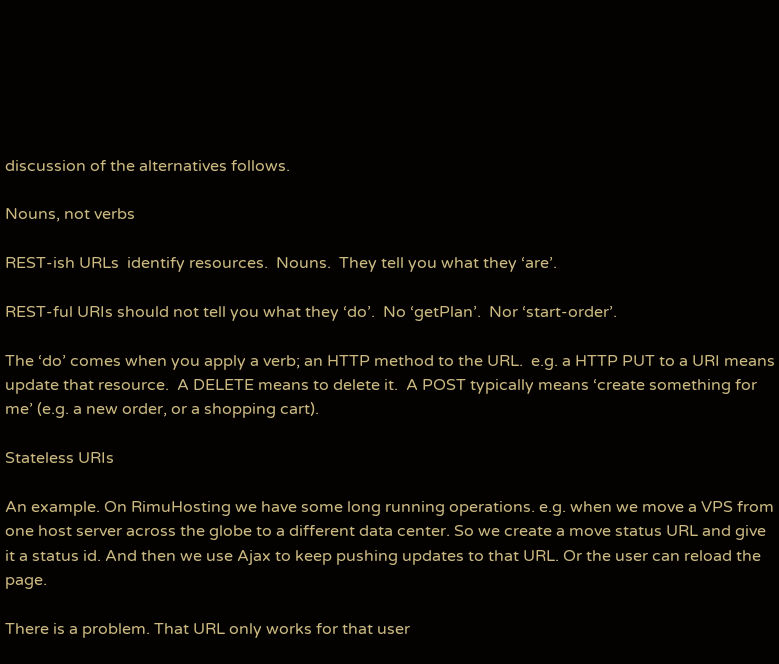discussion of the alternatives follows.

Nouns, not verbs

REST-ish URLs  identify resources.  Nouns.  They tell you what they ‘are’.

REST-ful URIs should not tell you what they ‘do’.  No ‘getPlan’.  Nor ‘start-order’.

The ‘do’ comes when you apply a verb; an HTTP method to the URL.  e.g. a HTTP PUT to a URI means update that resource.  A DELETE means to delete it.  A POST typically means ‘create something for me’ (e.g. a new order, or a shopping cart).

Stateless URIs

An example. On RimuHosting we have some long running operations. e.g. when we move a VPS from one host server across the globe to a different data center. So we create a move status URL and give it a status id. And then we use Ajax to keep pushing updates to that URL. Or the user can reload the page.

There is a problem. That URL only works for that user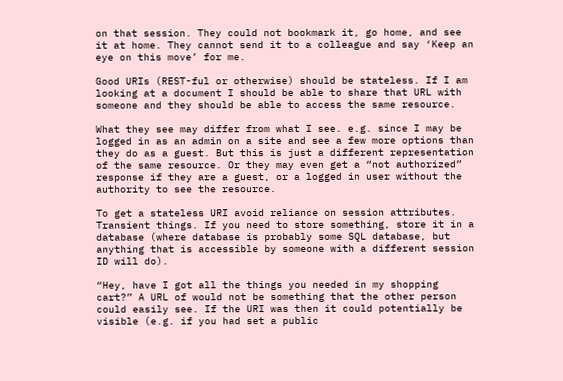on that session. They could not bookmark it, go home, and see it at home. They cannot send it to a colleague and say ‘Keep an eye on this move’ for me.

Good URIs (REST-ful or otherwise) should be stateless. If I am looking at a document I should be able to share that URL with someone and they should be able to access the same resource.

What they see may differ from what I see. e.g. since I may be logged in as an admin on a site and see a few more options than they do as a guest. But this is just a different representation of the same resource. Or they may even get a “not authorized” response if they are a guest, or a logged in user without the authority to see the resource.

To get a stateless URI avoid reliance on session attributes. Transient things. If you need to store something, store it in a database (where database is probably some SQL database, but anything that is accessible by someone with a different session ID will do).

“Hey, have I got all the things you needed in my shopping cart?” A URL of would not be something that the other person could easily see. If the URI was then it could potentially be visible (e.g. if you had set a public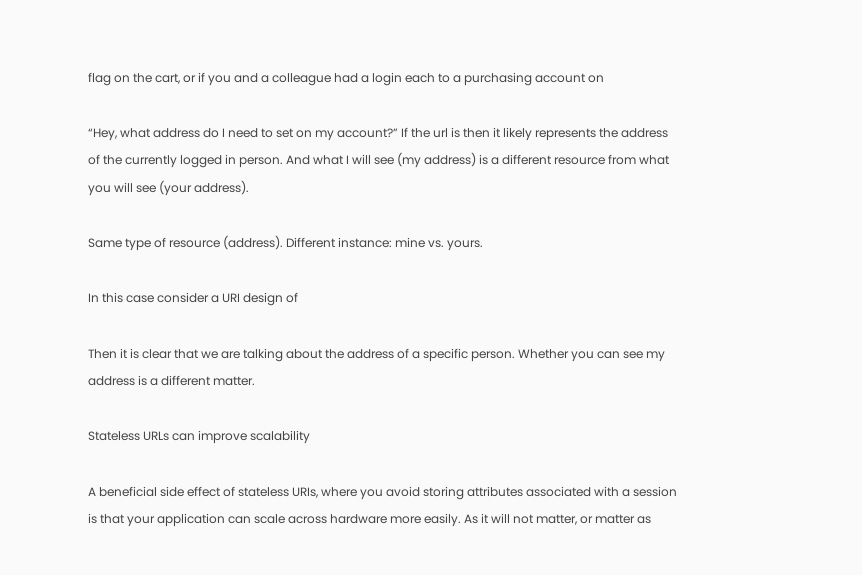flag on the cart, or if you and a colleague had a login each to a purchasing account on

“Hey, what address do I need to set on my account?” If the url is then it likely represents the address of the currently logged in person. And what I will see (my address) is a different resource from what you will see (your address).

Same type of resource (address). Different instance: mine vs. yours.

In this case consider a URI design of

Then it is clear that we are talking about the address of a specific person. Whether you can see my address is a different matter.

Stateless URLs can improve scalability

A beneficial side effect of stateless URIs, where you avoid storing attributes associated with a session is that your application can scale across hardware more easily. As it will not matter, or matter as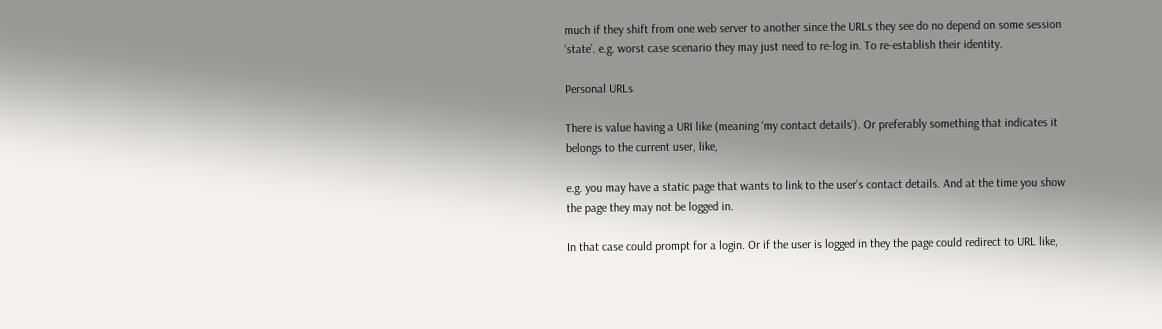much if they shift from one web server to another since the URLs they see do no depend on some session ‘state’. e.g. worst case scenario they may just need to re-log in. To re-establish their identity.

Personal URLs

There is value having a URI like (meaning ‘my contact details’). Or preferably something that indicates it belongs to the current user, like,

e.g. you may have a static page that wants to link to the user’s contact details. And at the time you show the page they may not be logged in.

In that case could prompt for a login. Or if the user is logged in they the page could redirect to URL like,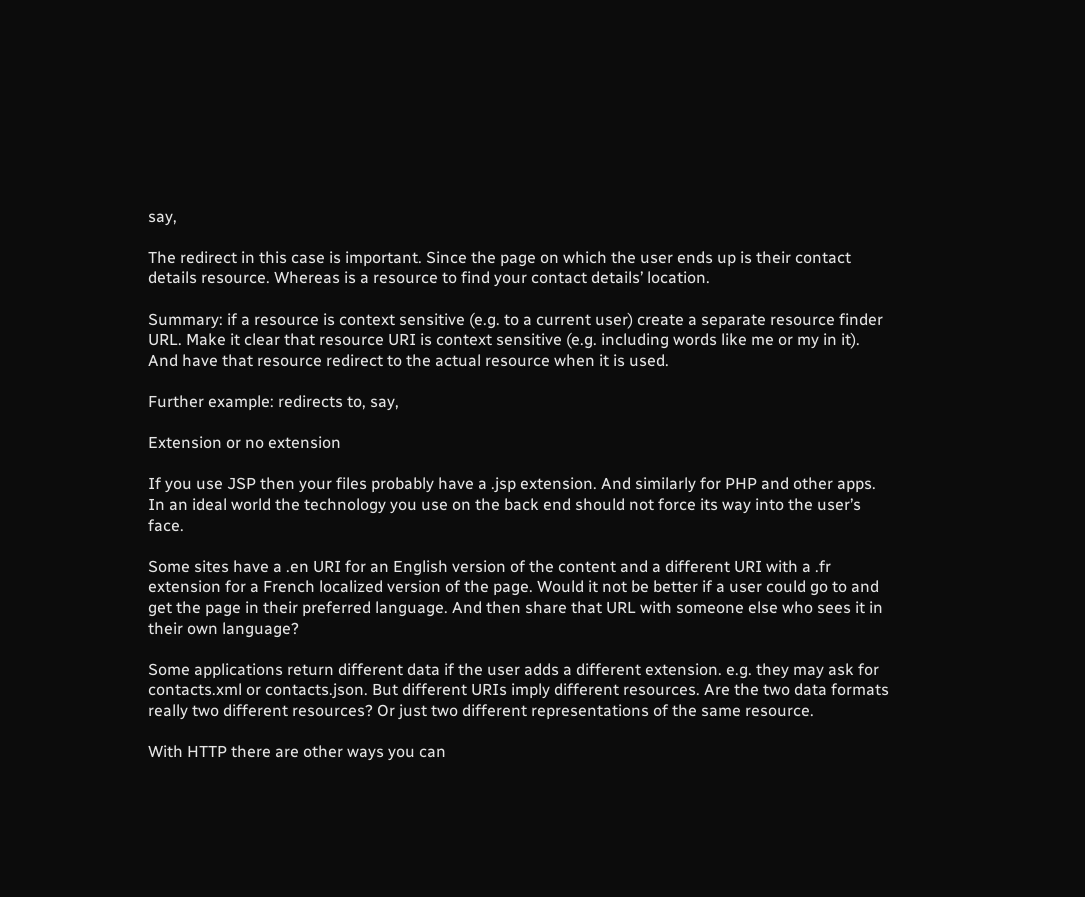say,

The redirect in this case is important. Since the page on which the user ends up is their contact details resource. Whereas is a resource to find your contact details’ location.

Summary: if a resource is context sensitive (e.g. to a current user) create a separate resource finder URL. Make it clear that resource URI is context sensitive (e.g. including words like me or my in it). And have that resource redirect to the actual resource when it is used.

Further example: redirects to, say,

Extension or no extension

If you use JSP then your files probably have a .jsp extension. And similarly for PHP and other apps. In an ideal world the technology you use on the back end should not force its way into the user’s face.

Some sites have a .en URI for an English version of the content and a different URI with a .fr extension for a French localized version of the page. Would it not be better if a user could go to and get the page in their preferred language. And then share that URL with someone else who sees it in their own language?

Some applications return different data if the user adds a different extension. e.g. they may ask for contacts.xml or contacts.json. But different URIs imply different resources. Are the two data formats really two different resources? Or just two different representations of the same resource.

With HTTP there are other ways you can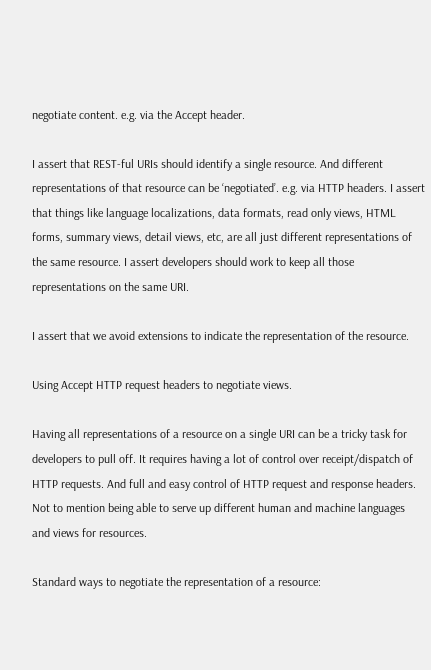negotiate content. e.g. via the Accept header.

I assert that REST-ful URIs should identify a single resource. And different representations of that resource can be ‘negotiated’. e.g. via HTTP headers. I assert that things like language localizations, data formats, read only views, HTML forms, summary views, detail views, etc, are all just different representations of the same resource. I assert developers should work to keep all those representations on the same URI.

I assert that we avoid extensions to indicate the representation of the resource.

Using Accept HTTP request headers to negotiate views.

Having all representations of a resource on a single URI can be a tricky task for developers to pull off. It requires having a lot of control over receipt/dispatch of HTTP requests. And full and easy control of HTTP request and response headers. Not to mention being able to serve up different human and machine languages and views for resources.

Standard ways to negotiate the representation of a resource: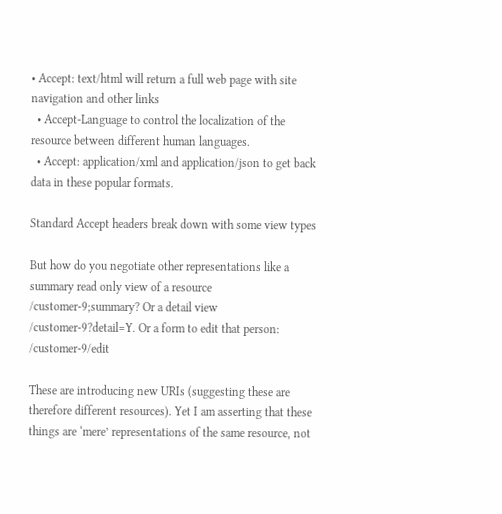• Accept: text/html will return a full web page with site navigation and other links
  • Accept-Language to control the localization of the resource between different human languages.
  • Accept: application/xml and application/json to get back data in these popular formats.

Standard Accept headers break down with some view types

But how do you negotiate other representations like a summary read only view of a resource /customer-9;summary? Or a detail view /customer-9?detail=Y. Or a form to edit that person: /customer-9/edit

These are introducing new URIs (suggesting these are therefore different resources). Yet I am asserting that these things are ‘mere’ representations of the same resource, not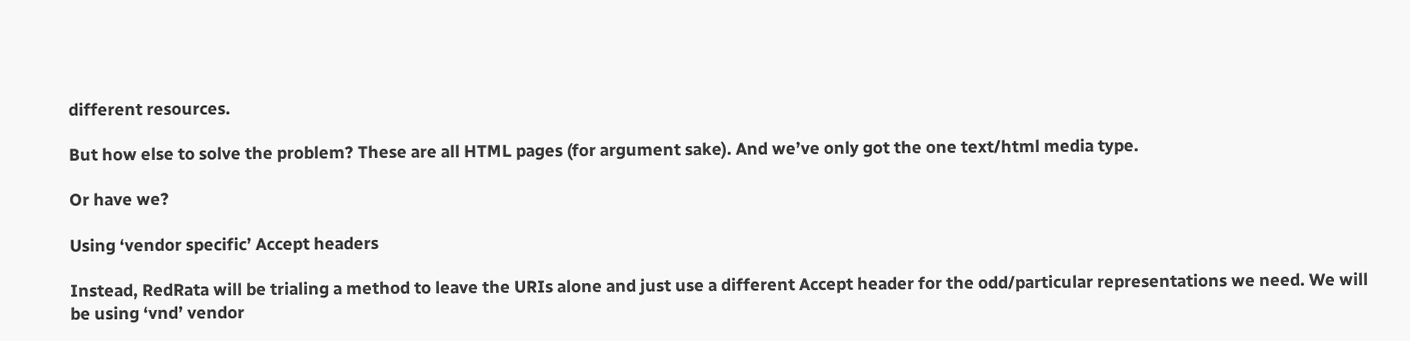different resources.

But how else to solve the problem? These are all HTML pages (for argument sake). And we’ve only got the one text/html media type.

Or have we?

Using ‘vendor specific’ Accept headers

Instead, RedRata will be trialing a method to leave the URIs alone and just use a different Accept header for the odd/particular representations we need. We will be using ‘vnd’ vendor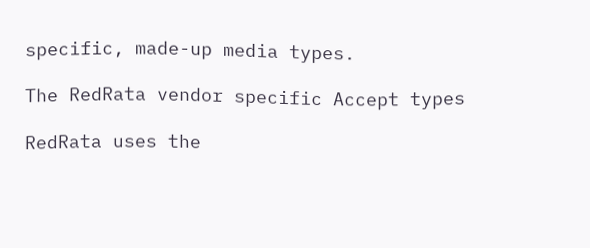specific, made-up media types.

The RedRata vendor specific Accept types

RedRata uses the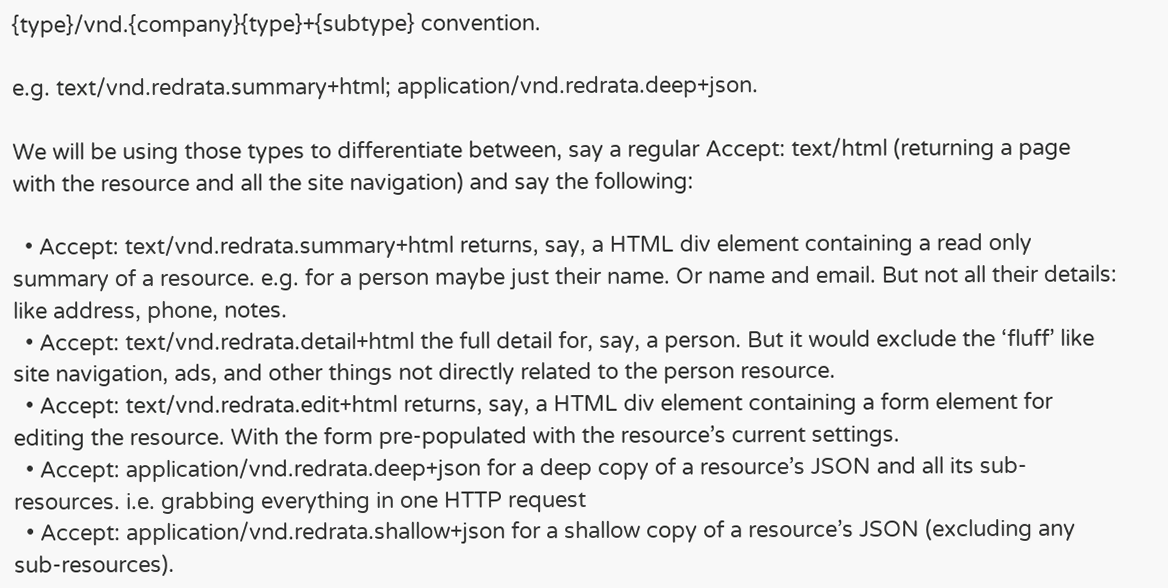{type}/vnd.{company}{type}+{subtype} convention.

e.g. text/vnd.redrata.summary+html; application/vnd.redrata.deep+json.

We will be using those types to differentiate between, say a regular Accept: text/html (returning a page with the resource and all the site navigation) and say the following:

  • Accept: text/vnd.redrata.summary+html returns, say, a HTML div element containing a read only summary of a resource. e.g. for a person maybe just their name. Or name and email. But not all their details: like address, phone, notes.
  • Accept: text/vnd.redrata.detail+html the full detail for, say, a person. But it would exclude the ‘fluff’ like site navigation, ads, and other things not directly related to the person resource.
  • Accept: text/vnd.redrata.edit+html returns, say, a HTML div element containing a form element for editing the resource. With the form pre-populated with the resource’s current settings.
  • Accept: application/vnd.redrata.deep+json for a deep copy of a resource’s JSON and all its sub-resources. i.e. grabbing everything in one HTTP request
  • Accept: application/vnd.redrata.shallow+json for a shallow copy of a resource’s JSON (excluding any sub-resources).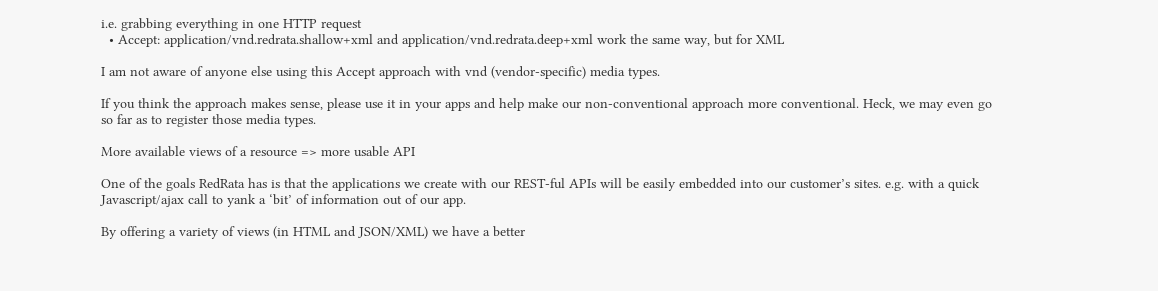i.e. grabbing everything in one HTTP request
  • Accept: application/vnd.redrata.shallow+xml and application/vnd.redrata.deep+xml work the same way, but for XML

I am not aware of anyone else using this Accept approach with vnd (vendor-specific) media types.

If you think the approach makes sense, please use it in your apps and help make our non-conventional approach more conventional. Heck, we may even go so far as to register those media types.

More available views of a resource => more usable API

One of the goals RedRata has is that the applications we create with our REST-ful APIs will be easily embedded into our customer’s sites. e.g. with a quick Javascript/ajax call to yank a ‘bit’ of information out of our app.

By offering a variety of views (in HTML and JSON/XML) we have a better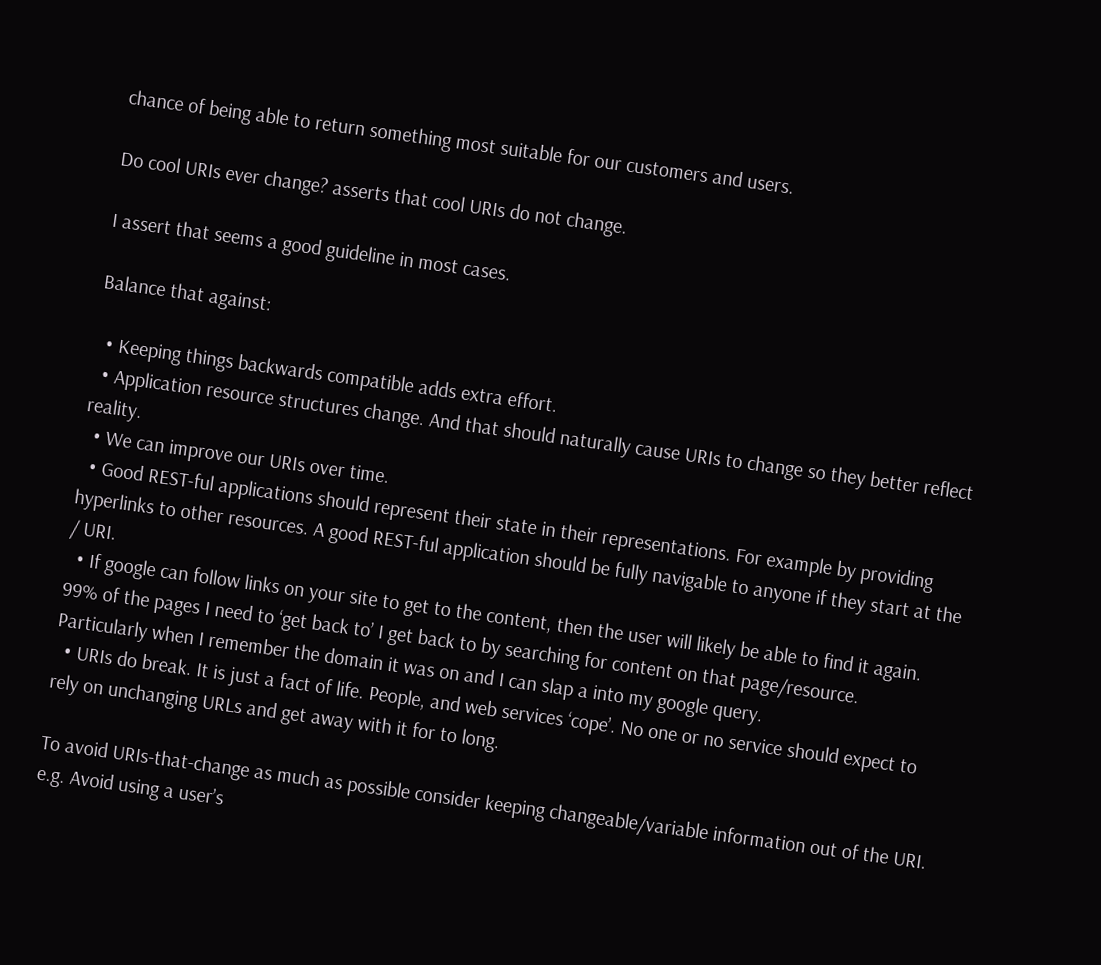chance of being able to return something most suitable for our customers and users.

Do cool URIs ever change? asserts that cool URIs do not change.

I assert that seems a good guideline in most cases.

Balance that against:

  • Keeping things backwards compatible adds extra effort.
  • Application resource structures change. And that should naturally cause URIs to change so they better reflect reality.
  • We can improve our URIs over time.
  • Good REST-ful applications should represent their state in their representations. For example by providing hyperlinks to other resources. A good REST-ful application should be fully navigable to anyone if they start at the / URI.
  • If google can follow links on your site to get to the content, then the user will likely be able to find it again. 99% of the pages I need to ‘get back to’ I get back to by searching for content on that page/resource. Particularly when I remember the domain it was on and I can slap a into my google query.
  • URIs do break. It is just a fact of life. People, and web services ‘cope’. No one or no service should expect to rely on unchanging URLs and get away with it for to long.

To avoid URIs-that-change as much as possible consider keeping changeable/variable information out of the URI. e.g. Avoid using a user’s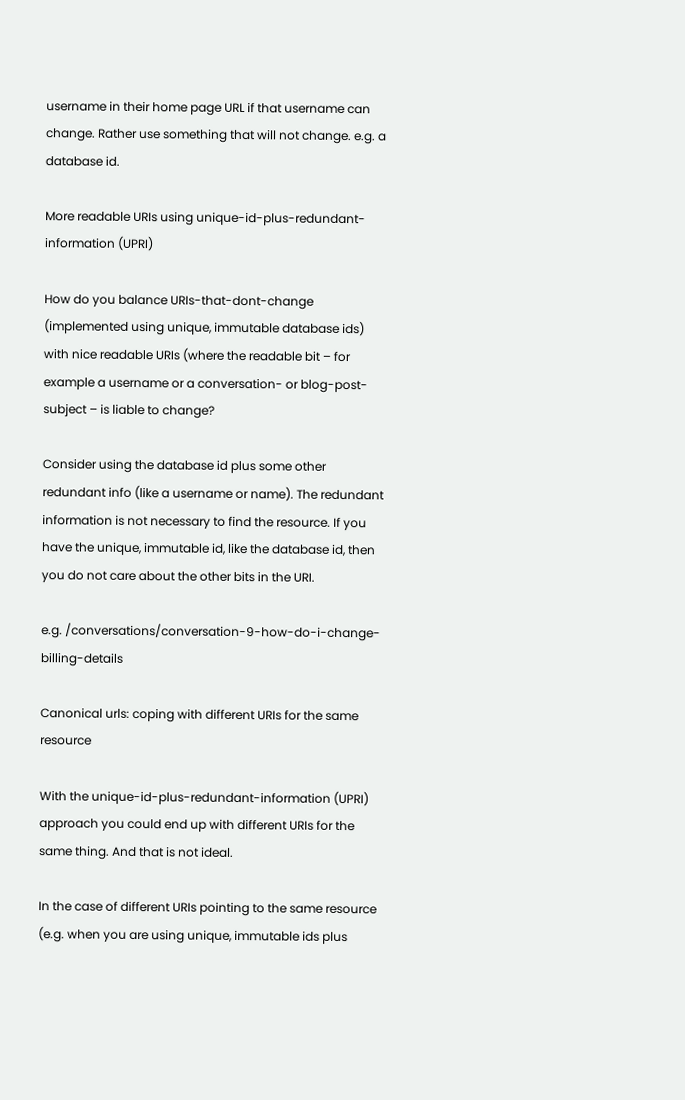username in their home page URL if that username can change. Rather use something that will not change. e.g. a database id.

More readable URIs using unique-id-plus-redundant-information (UPRI)

How do you balance URIs-that-dont-change (implemented using unique, immutable database ids) with nice readable URIs (where the readable bit – for example a username or a conversation- or blog-post-subject – is liable to change?

Consider using the database id plus some other redundant info (like a username or name). The redundant information is not necessary to find the resource. If you have the unique, immutable id, like the database id, then you do not care about the other bits in the URI.

e.g. /conversations/conversation-9-how-do-i-change-billing-details

Canonical urls: coping with different URIs for the same resource

With the unique-id-plus-redundant-information (UPRI) approach you could end up with different URIs for the same thing. And that is not ideal.

In the case of different URIs pointing to the same resource (e.g. when you are using unique, immutable ids plus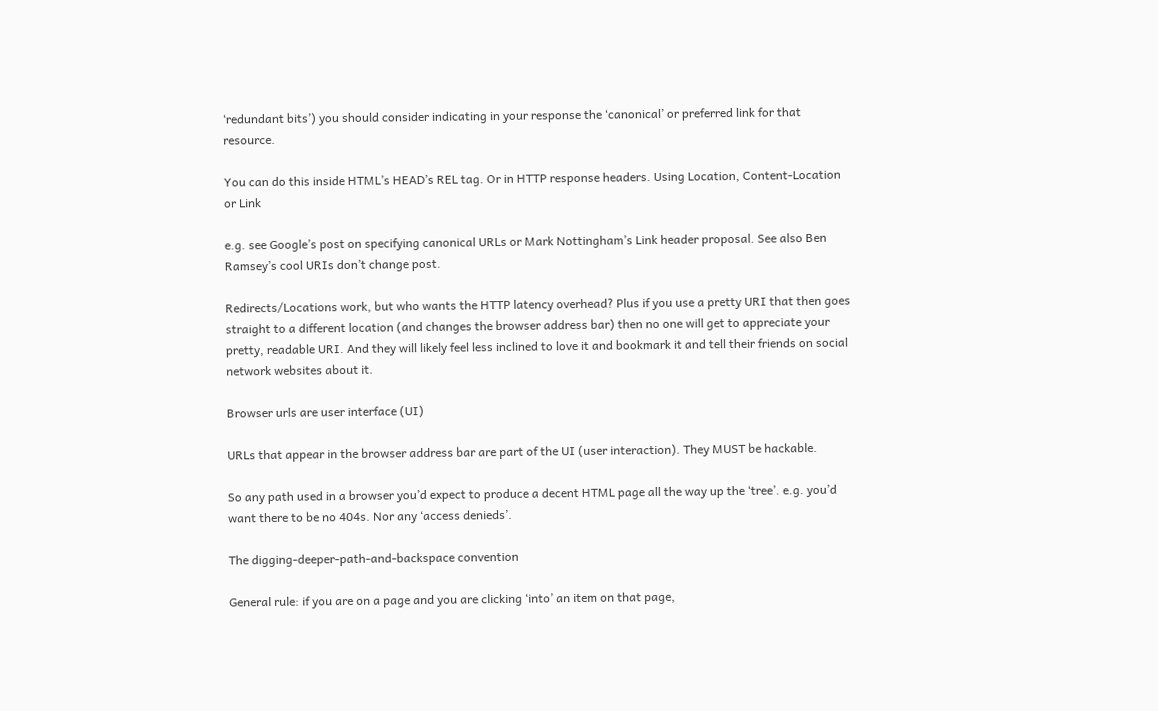‘redundant bits’) you should consider indicating in your response the ‘canonical’ or preferred link for that resource.

You can do this inside HTML’s HEAD’s REL tag. Or in HTTP response headers. Using Location, Content-Location or Link

e.g. see Google’s post on specifying canonical URLs or Mark Nottingham’s Link header proposal. See also Ben Ramsey’s cool URIs don’t change post.

Redirects/Locations work, but who wants the HTTP latency overhead? Plus if you use a pretty URI that then goes straight to a different location (and changes the browser address bar) then no one will get to appreciate your pretty, readable URI. And they will likely feel less inclined to love it and bookmark it and tell their friends on social network websites about it.

Browser urls are user interface (UI)

URLs that appear in the browser address bar are part of the UI (user interaction). They MUST be hackable.

So any path used in a browser you’d expect to produce a decent HTML page all the way up the ‘tree’. e.g. you’d want there to be no 404s. Nor any ‘access denieds’.

The digging-deeper-path-and-backspace convention

General rule: if you are on a page and you are clicking ‘into’ an item on that page,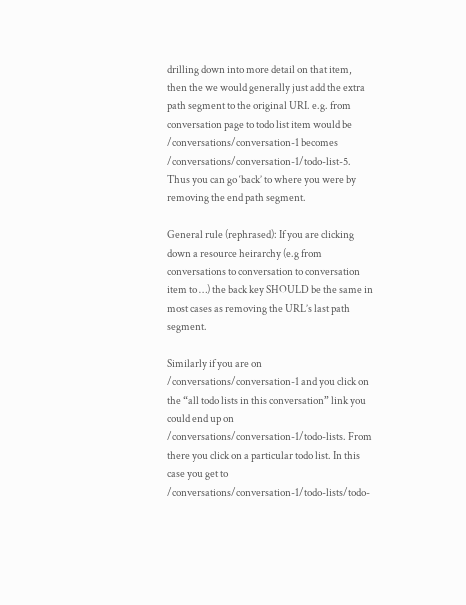drilling down into more detail on that item, then the we would generally just add the extra path segment to the original URI. e.g. from conversation page to todo list item would be /conversations/conversation-1 becomes /conversations/conversation-1/todo-list-5. Thus you can go ‘back’ to where you were by removing the end path segment.

General rule (rephrased): If you are clicking down a resource heirarchy (e.g from conversations to conversation to conversation item to …) the back key SHOULD be the same in most cases as removing the URL’s last path segment.

Similarly if you are on /conversations/conversation-1 and you click on the “all todo lists in this conversation” link you could end up on /conversations/conversation-1/todo-lists. From there you click on a particular todo list. In this case you get to /conversations/conversation-1/todo-lists/todo-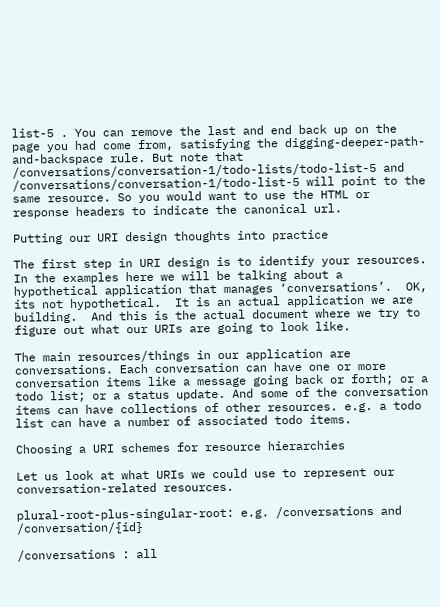list-5 . You can remove the last and end back up on the page you had come from, satisfying the digging-deeper-path-and-backspace rule. But note that /conversations/conversation-1/todo-lists/todo-list-5 and /conversations/conversation-1/todo-list-5 will point to the same resource. So you would want to use the HTML or response headers to indicate the canonical url.

Putting our URI design thoughts into practice

The first step in URI design is to identify your resources. In the examples here we will be talking about a hypothetical application that manages ‘conversations’.  OK, its not hypothetical.  It is an actual application we are building.  And this is the actual document where we try to figure out what our URIs are going to look like.

The main resources/things in our application are conversations. Each conversation can have one or more conversation items like a message going back or forth; or a todo list; or a status update. And some of the conversation items can have collections of other resources. e.g. a todo list can have a number of associated todo items.

Choosing a URI schemes for resource hierarchies

Let us look at what URIs we could use to represent our conversation-related resources.

plural-root-plus-singular-root: e.g. /conversations and /conversation/{id}

/conversations : all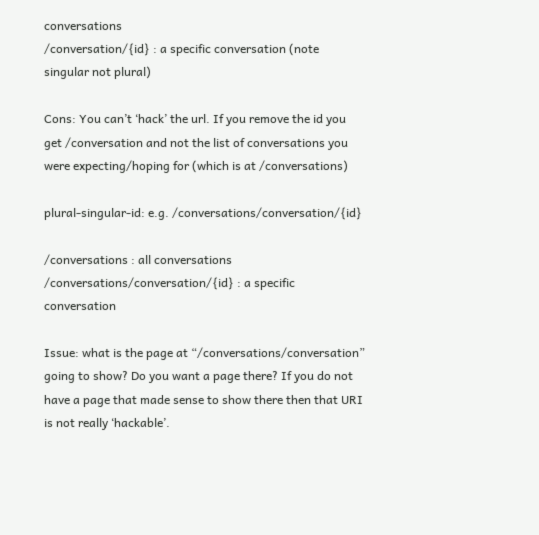conversations
/conversation/{id} : a specific conversation (note singular not plural)

Cons: You can’t ‘hack’ the url. If you remove the id you get /conversation and not the list of conversations you were expecting/hoping for (which is at /conversations)

plural-singular-id: e.g. /conversations/conversation/{id}

/conversations : all conversations
/conversations/conversation/{id} : a specific conversation

Issue: what is the page at “/conversations/conversation” going to show? Do you want a page there? If you do not have a page that made sense to show there then that URI is not really ‘hackable’.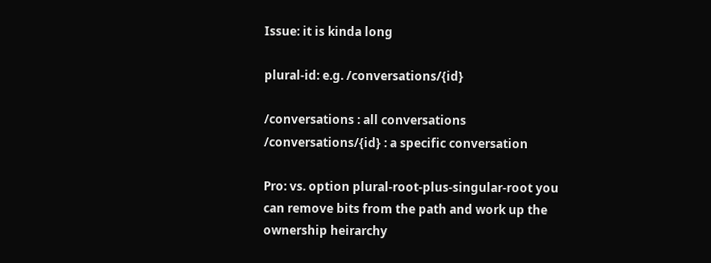Issue: it is kinda long

plural-id: e.g. /conversations/{id}

/conversations : all conversations
/conversations/{id} : a specific conversation

Pro: vs. option plural-root-plus-singular-root you can remove bits from the path and work up the ownership heirarchy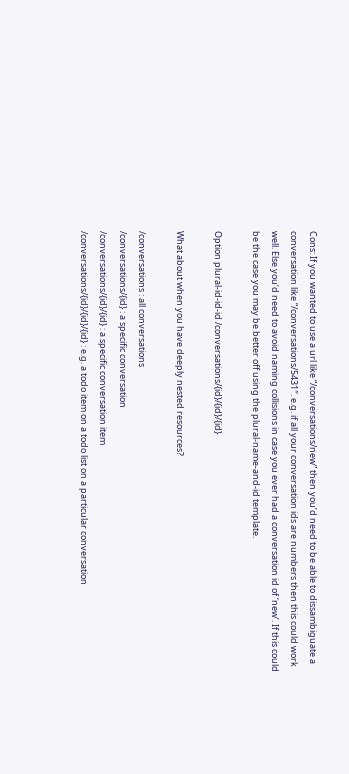Cons: If you wanted to use a url like “/conversations/new” then you’d need to be able to dissambiguate a conversation like “/conversations/5431″. e.g. if all your conversation ids are numbers then this could work well. Else you’d need to avoid naming collisions in case you ever had a conversation id of ‘new’. If this could be the case you may be better off using the plural-name-and-id template.

Option plural-id-id-id /conversations/{id}/{id}/{id}

What about when you have deeply nested resources?

/conversations : all conversations
/conversations/{id} : a specific conversation
/conversations/{id}/{id} : a specific conversation item
/conversations/{id}/{id}/{id} : e.g. a todo item on a todo list on a particular conversation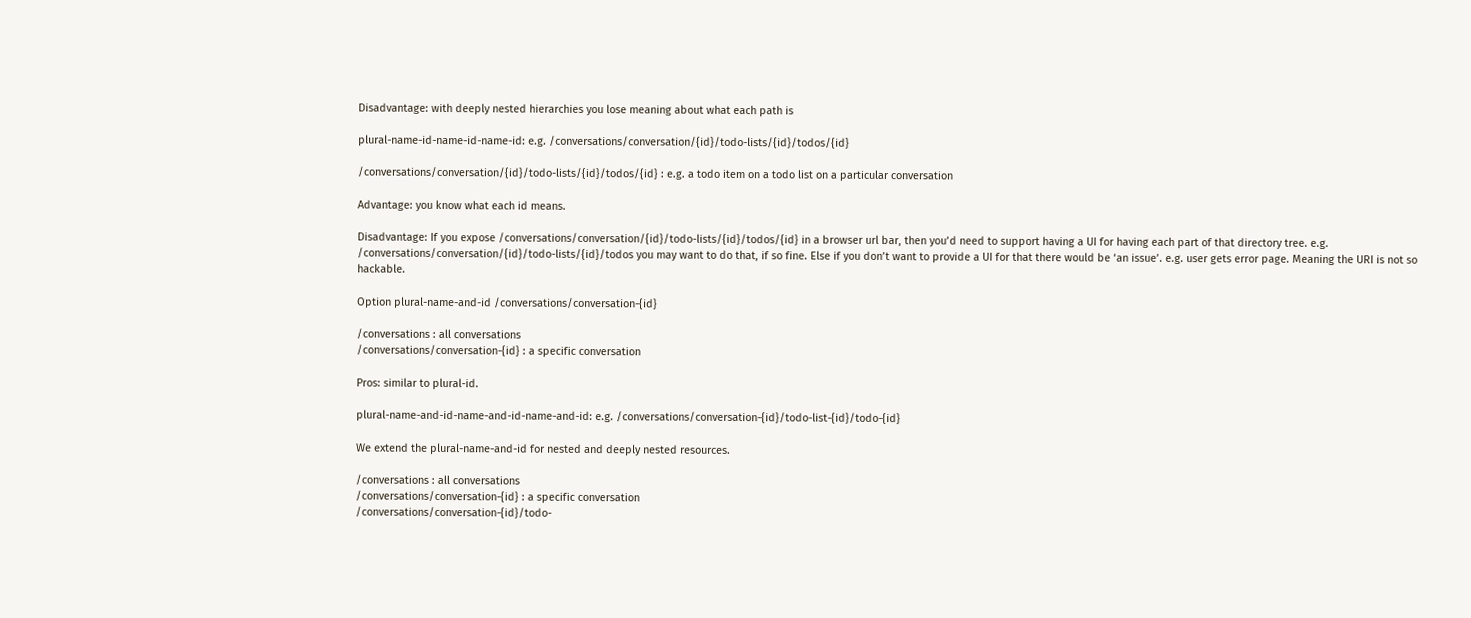Disadvantage: with deeply nested hierarchies you lose meaning about what each path is

plural-name-id-name-id-name-id: e.g. /conversations/conversation/{id}/todo-lists/{id}/todos/{id}

/conversations/conversation/{id}/todo-lists/{id}/todos/{id} : e.g. a todo item on a todo list on a particular conversation

Advantage: you know what each id means.

Disadvantage: If you expose /conversations/conversation/{id}/todo-lists/{id}/todos/{id} in a browser url bar, then you’d need to support having a UI for having each part of that directory tree. e.g. /conversations/conversation/{id}/todo-lists/{id}/todos you may want to do that, if so fine. Else if you don’t want to provide a UI for that there would be ‘an issue’. e.g. user gets error page. Meaning the URI is not so hackable.

Option plural-name-and-id /conversations/conversation-{id}

/conversations : all conversations
/conversations/conversation-{id} : a specific conversation

Pros: similar to plural-id.

plural-name-and-id-name-and-id-name-and-id: e.g. /conversations/conversation-{id}/todo-list-{id}/todo-{id}

We extend the plural-name-and-id for nested and deeply nested resources.

/conversations : all conversations
/conversations/conversation-{id} : a specific conversation
/conversations/conversation-{id}/todo-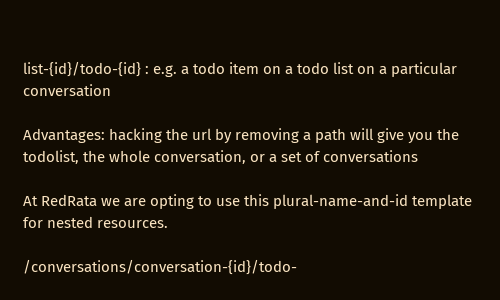list-{id}/todo-{id} : e.g. a todo item on a todo list on a particular conversation

Advantages: hacking the url by removing a path will give you the todolist, the whole conversation, or a set of conversations

At RedRata we are opting to use this plural-name-and-id template for nested resources.

/conversations/conversation-{id}/todo-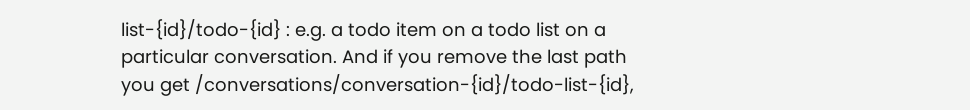list-{id}/todo-{id} : e.g. a todo item on a todo list on a particular conversation. And if you remove the last path you get /conversations/conversation-{id}/todo-list-{id},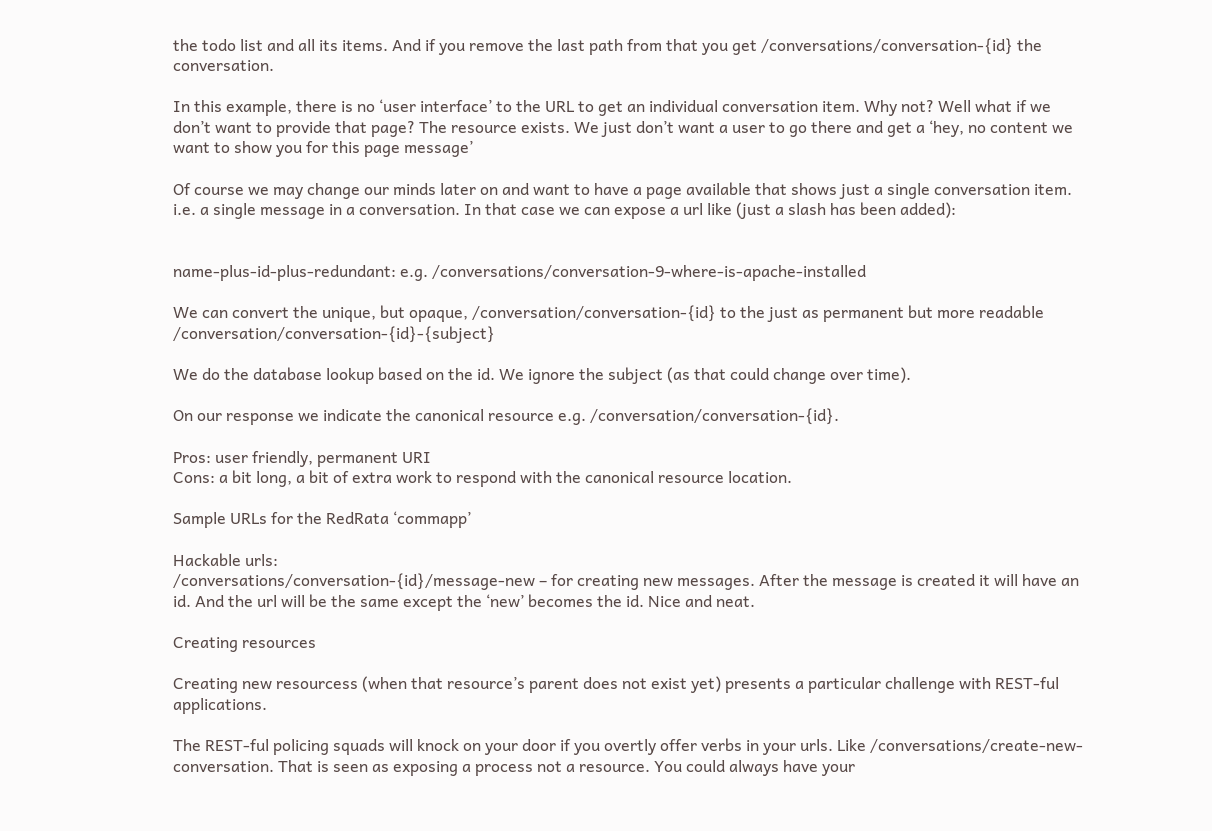the todo list and all its items. And if you remove the last path from that you get /conversations/conversation-{id} the conversation.

In this example, there is no ‘user interface’ to the URL to get an individual conversation item. Why not? Well what if we don’t want to provide that page? The resource exists. We just don’t want a user to go there and get a ‘hey, no content we want to show you for this page message’

Of course we may change our minds later on and want to have a page available that shows just a single conversation item. i.e. a single message in a conversation. In that case we can expose a url like (just a slash has been added):


name-plus-id-plus-redundant: e.g. /conversations/conversation-9-where-is-apache-installed

We can convert the unique, but opaque, /conversation/conversation-{id} to the just as permanent but more readable /conversation/conversation-{id}-{subject}

We do the database lookup based on the id. We ignore the subject (as that could change over time).

On our response we indicate the canonical resource e.g. /conversation/conversation-{id}.

Pros: user friendly, permanent URI
Cons: a bit long, a bit of extra work to respond with the canonical resource location.

Sample URLs for the RedRata ‘commapp’

Hackable urls:
/conversations/conversation-{id}/message-new – for creating new messages. After the message is created it will have an id. And the url will be the same except the ‘new’ becomes the id. Nice and neat.

Creating resources

Creating new resourcess (when that resource’s parent does not exist yet) presents a particular challenge with REST-ful applications.

The REST-ful policing squads will knock on your door if you overtly offer verbs in your urls. Like /conversations/create-new-conversation. That is seen as exposing a process not a resource. You could always have your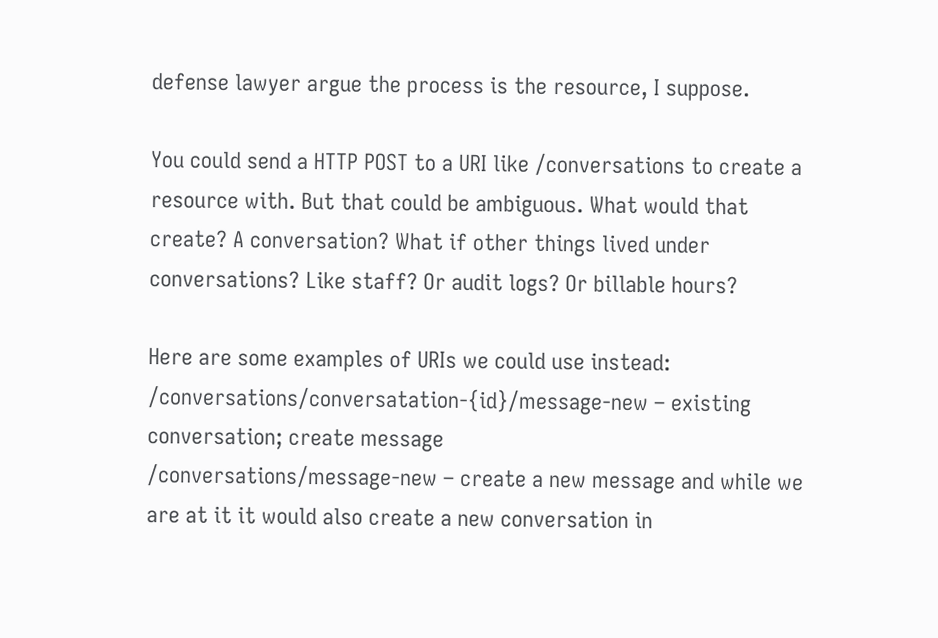defense lawyer argue the process is the resource, I suppose.

You could send a HTTP POST to a URI like /conversations to create a resource with. But that could be ambiguous. What would that create? A conversation? What if other things lived under conversations? Like staff? Or audit logs? Or billable hours?

Here are some examples of URIs we could use instead:
/conversations/conversatation-{id}/message-new – existing conversation; create message
/conversations/message-new – create a new message and while we are at it it would also create a new conversation in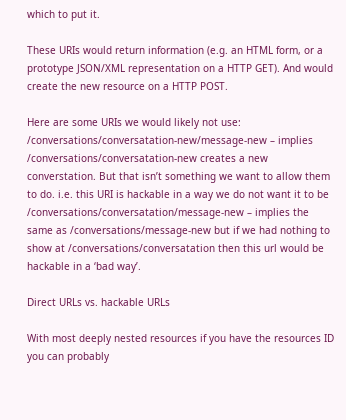which to put it.

These URIs would return information (e.g. an HTML form, or a prototype JSON/XML representation on a HTTP GET). And would create the new resource on a HTTP POST.

Here are some URIs we would likely not use:
/conversations/conversatation-new/message-new – implies /conversations/conversatation-new creates a new converstation. But that isn’t something we want to allow them to do. i.e. this URI is hackable in a way we do not want it to be
/conversations/conversatation/message-new – implies the same as /conversations/message-new but if we had nothing to show at /conversations/conversatation then this url would be hackable in a ‘bad way’.

Direct URLs vs. hackable URLs

With most deeply nested resources if you have the resources ID you can probably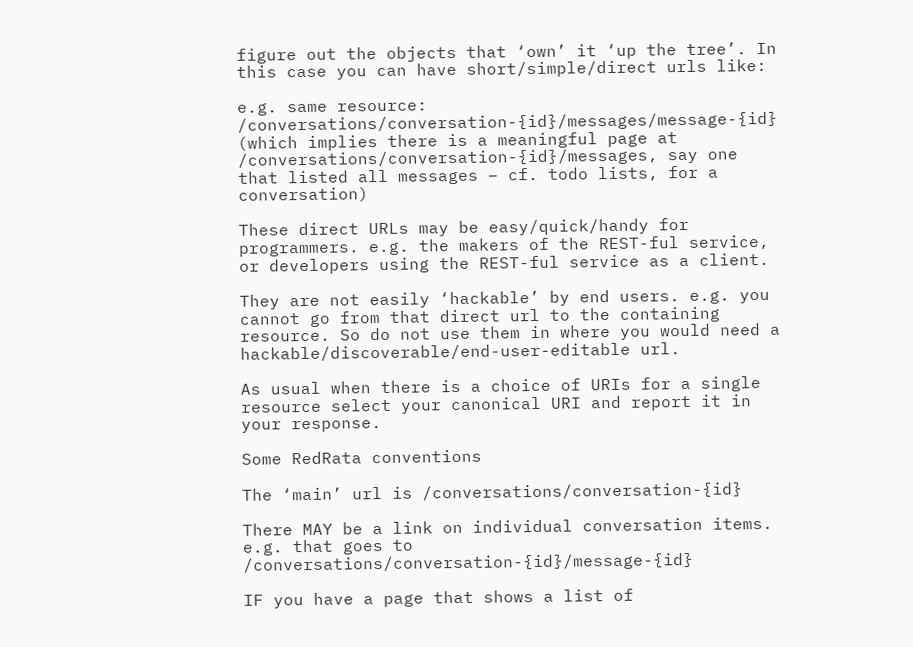figure out the objects that ‘own’ it ‘up the tree’. In this case you can have short/simple/direct urls like:

e.g. same resource:
/conversations/conversation-{id}/messages/message-{id} (which implies there is a meaningful page at /conversations/conversation-{id}/messages, say one that listed all messages – cf. todo lists, for a conversation)

These direct URLs may be easy/quick/handy for programmers. e.g. the makers of the REST-ful service, or developers using the REST-ful service as a client.

They are not easily ‘hackable’ by end users. e.g. you cannot go from that direct url to the containing resource. So do not use them in where you would need a hackable/discoverable/end-user-editable url.

As usual when there is a choice of URIs for a single resource select your canonical URI and report it in your response.

Some RedRata conventions

The ‘main’ url is /conversations/conversation-{id}

There MAY be a link on individual conversation items. e.g. that goes to /conversations/conversation-{id}/message-{id}

IF you have a page that shows a list of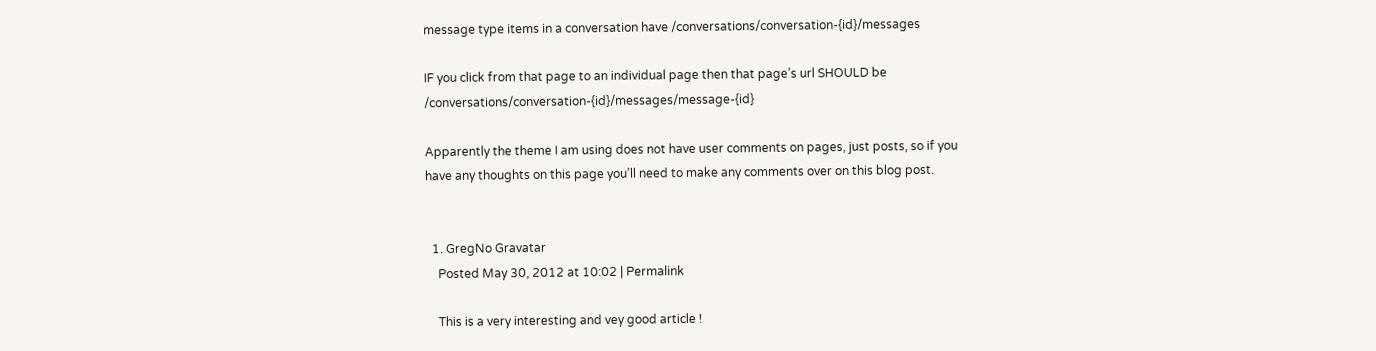message type items in a conversation have /conversations/conversation-{id}/messages

IF you click from that page to an individual page then that page’s url SHOULD be /conversations/conversation-{id}/messages/message-{id}

Apparently the theme I am using does not have user comments on pages, just posts, so if you have any thoughts on this page you’ll need to make any comments over on this blog post.


  1. GregNo Gravatar
    Posted May 30, 2012 at 10:02 | Permalink

    This is a very interesting and vey good article !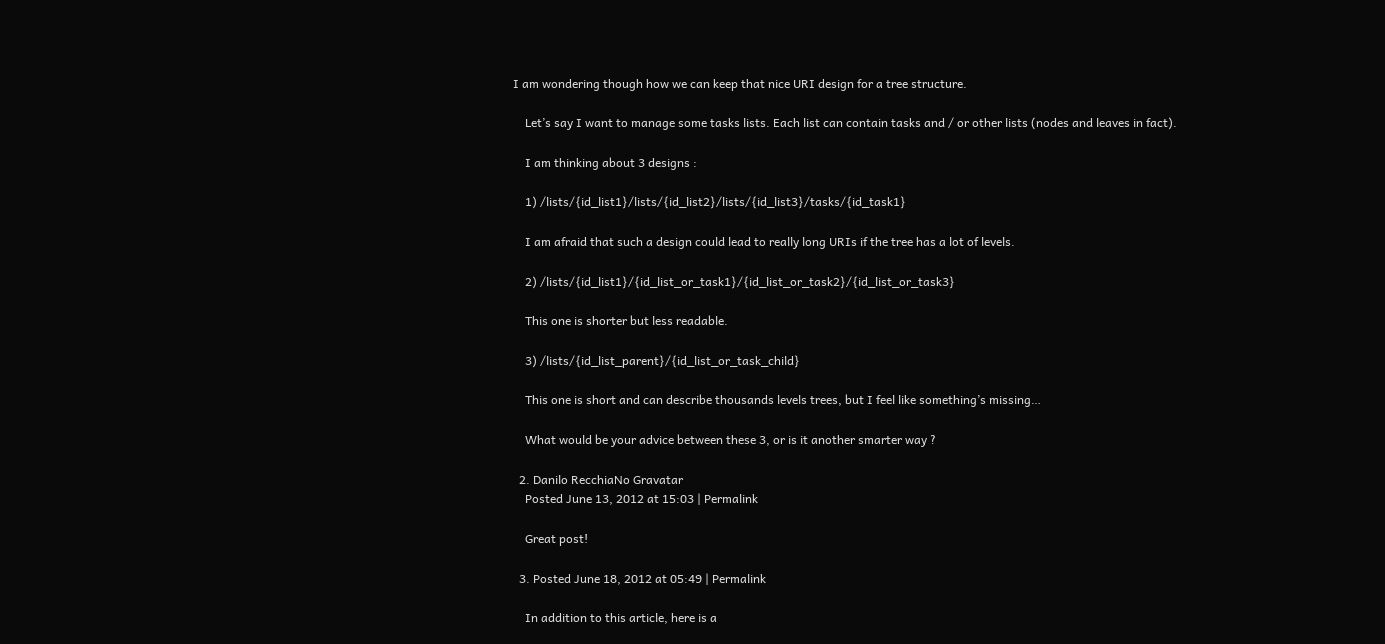I am wondering though how we can keep that nice URI design for a tree structure.

    Let’s say I want to manage some tasks lists. Each list can contain tasks and / or other lists (nodes and leaves in fact).

    I am thinking about 3 designs :

    1) /lists/{id_list1}/lists/{id_list2}/lists/{id_list3}/tasks/{id_task1}

    I am afraid that such a design could lead to really long URIs if the tree has a lot of levels.

    2) /lists/{id_list1}/{id_list_or_task1}/{id_list_or_task2}/{id_list_or_task3}

    This one is shorter but less readable.

    3) /lists/{id_list_parent}/{id_list_or_task_child}

    This one is short and can describe thousands levels trees, but I feel like something’s missing…

    What would be your advice between these 3, or is it another smarter way ?

  2. Danilo RecchiaNo Gravatar
    Posted June 13, 2012 at 15:03 | Permalink

    Great post!

  3. Posted June 18, 2012 at 05:49 | Permalink

    In addition to this article, here is a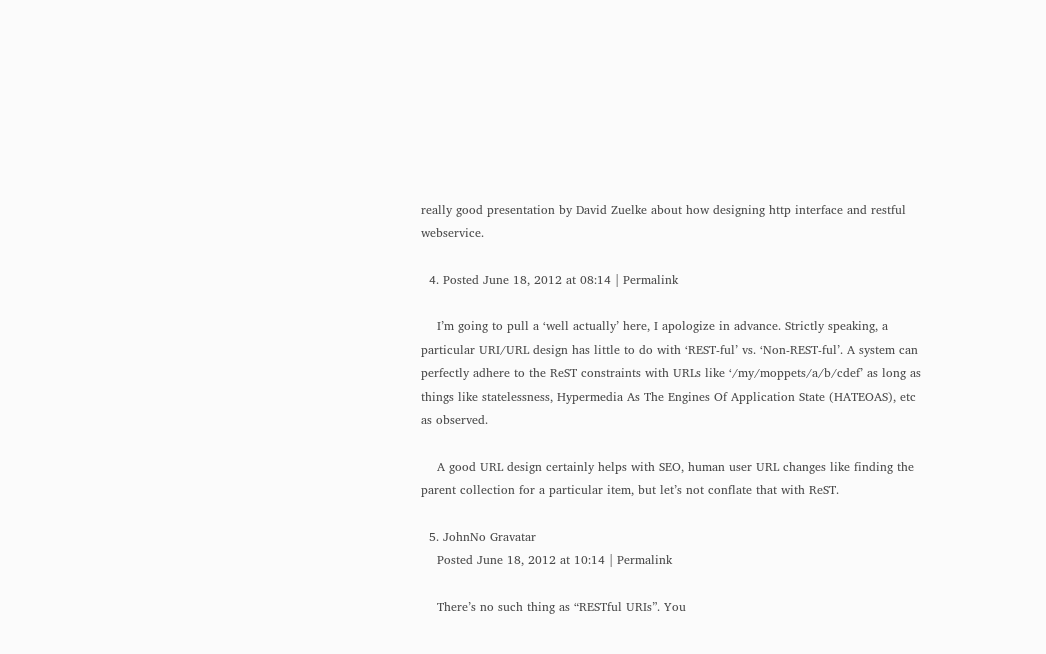really good presentation by David Zuelke about how designing http interface and restful webservice.

  4. Posted June 18, 2012 at 08:14 | Permalink

    I’m going to pull a ‘well actually’ here, I apologize in advance. Strictly speaking, a particular URI/URL design has little to do with ‘REST-ful’ vs. ‘Non-REST-ful’. A system can perfectly adhere to the ReST constraints with URLs like ‘/my/moppets/a/b/cdef’ as long as things like statelessness, Hypermedia As The Engines Of Application State (HATEOAS), etc as observed.

    A good URL design certainly helps with SEO, human user URL changes like finding the parent collection for a particular item, but let’s not conflate that with ReST.

  5. JohnNo Gravatar
    Posted June 18, 2012 at 10:14 | Permalink

    There’s no such thing as “RESTful URIs”. You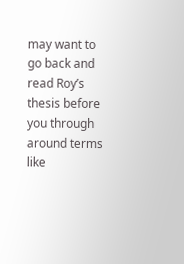may want to go back and read Roy’s thesis before you through around terms like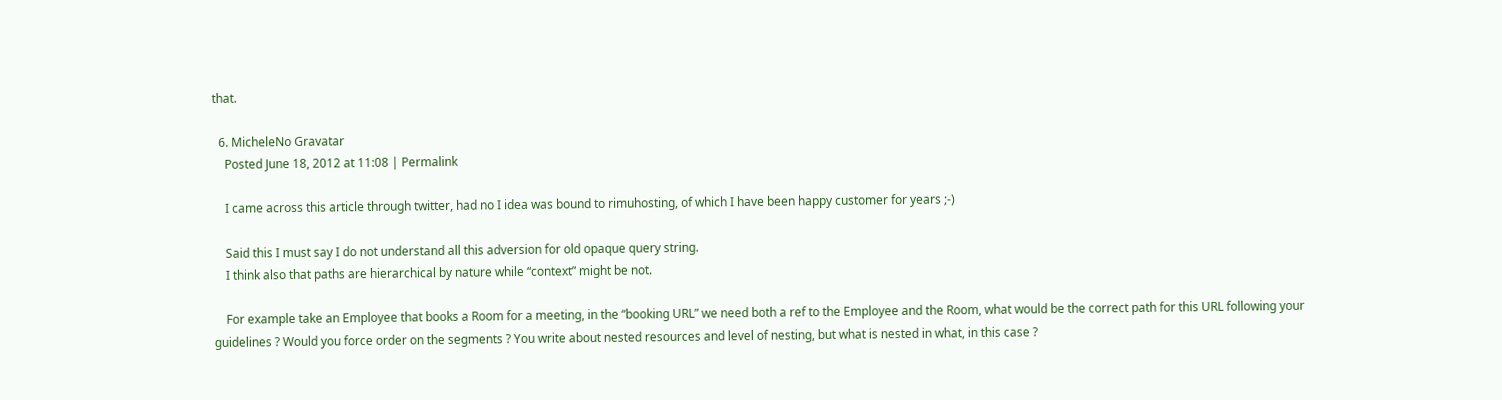that.

  6. MicheleNo Gravatar
    Posted June 18, 2012 at 11:08 | Permalink

    I came across this article through twitter, had no I idea was bound to rimuhosting, of which I have been happy customer for years ;-)

    Said this I must say I do not understand all this adversion for old opaque query string.
    I think also that paths are hierarchical by nature while “context” might be not.

    For example take an Employee that books a Room for a meeting, in the “booking URL” we need both a ref to the Employee and the Room, what would be the correct path for this URL following your guidelines ? Would you force order on the segments ? You write about nested resources and level of nesting, but what is nested in what, in this case ?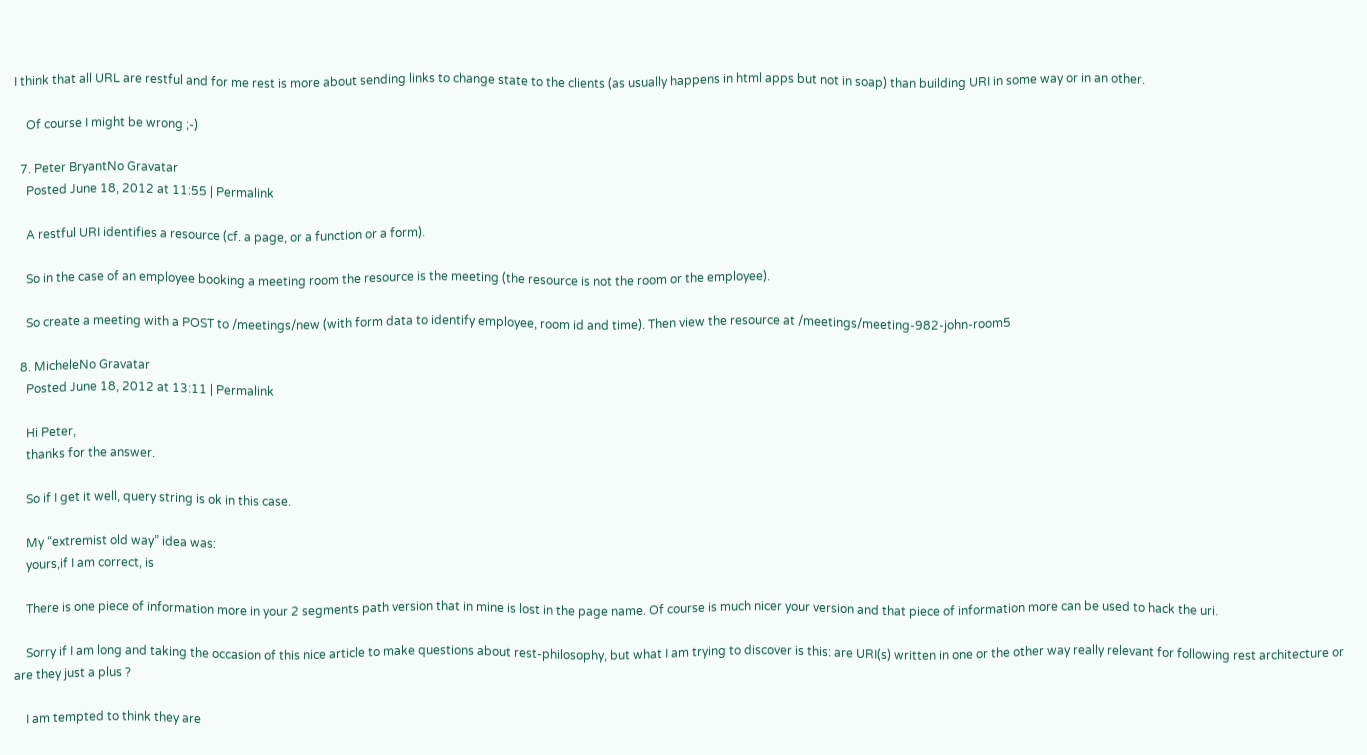I think that all URL are restful and for me rest is more about sending links to change state to the clients (as usually happens in html apps but not in soap) than building URI in some way or in an other.

    Of course I might be wrong ;-)

  7. Peter BryantNo Gravatar
    Posted June 18, 2012 at 11:55 | Permalink

    A restful URI identifies a resource (cf. a page, or a function or a form).

    So in the case of an employee booking a meeting room the resource is the meeting (the resource is not the room or the employee).

    So create a meeting with a POST to /meetings/new (with form data to identify employee, room id and time). Then view the resource at /meetings/meeting-982-john-room5

  8. MicheleNo Gravatar
    Posted June 18, 2012 at 13:11 | Permalink

    Hi Peter,
    thanks for the answer.

    So if I get it well, query string is ok in this case.

    My “extremist old way” idea was:
    yours,if I am correct, is

    There is one piece of information more in your 2 segments path version that in mine is lost in the page name. Of course is much nicer your version and that piece of information more can be used to hack the uri.

    Sorry if I am long and taking the occasion of this nice article to make questions about rest-philosophy, but what I am trying to discover is this: are URI(s) written in one or the other way really relevant for following rest architecture or are they just a plus ?

    I am tempted to think they are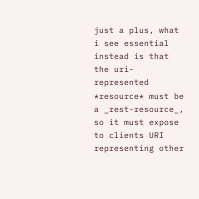just a plus, what i see essential instead is that the uri-represented *resource* must be a _rest-resource_, so it must expose to clients URI representing other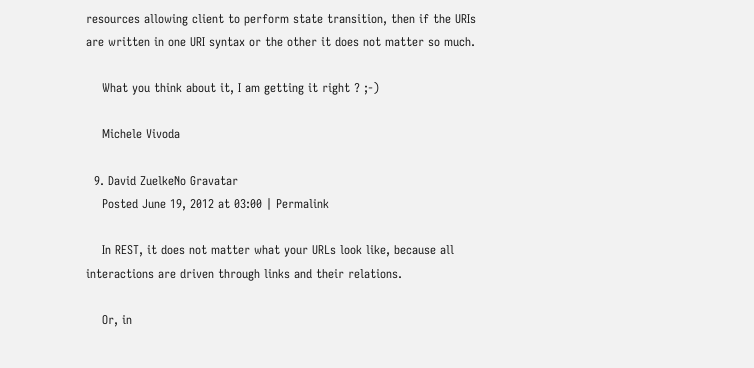resources allowing client to perform state transition, then if the URIs are written in one URI syntax or the other it does not matter so much.

    What you think about it, I am getting it right ? ;-)

    Michele Vivoda

  9. David ZuelkeNo Gravatar
    Posted June 19, 2012 at 03:00 | Permalink

    In REST, it does not matter what your URLs look like, because all interactions are driven through links and their relations.

    Or, in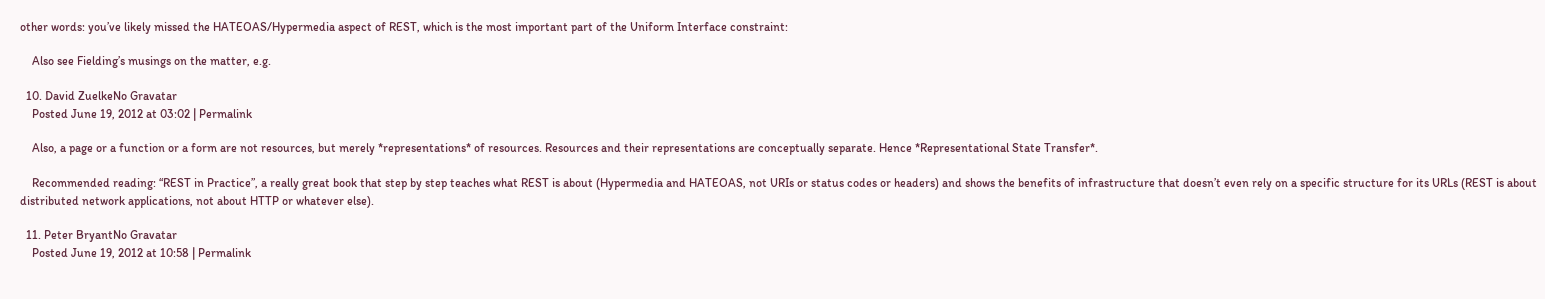other words: you’ve likely missed the HATEOAS/Hypermedia aspect of REST, which is the most important part of the Uniform Interface constraint:

    Also see Fielding’s musings on the matter, e.g.

  10. David ZuelkeNo Gravatar
    Posted June 19, 2012 at 03:02 | Permalink

    Also, a page or a function or a form are not resources, but merely *representations* of resources. Resources and their representations are conceptually separate. Hence *Representational State Transfer*.

    Recommended reading: “REST in Practice”, a really great book that step by step teaches what REST is about (Hypermedia and HATEOAS, not URIs or status codes or headers) and shows the benefits of infrastructure that doesn’t even rely on a specific structure for its URLs (REST is about distributed network applications, not about HTTP or whatever else).

  11. Peter BryantNo Gravatar
    Posted June 19, 2012 at 10:58 | Permalink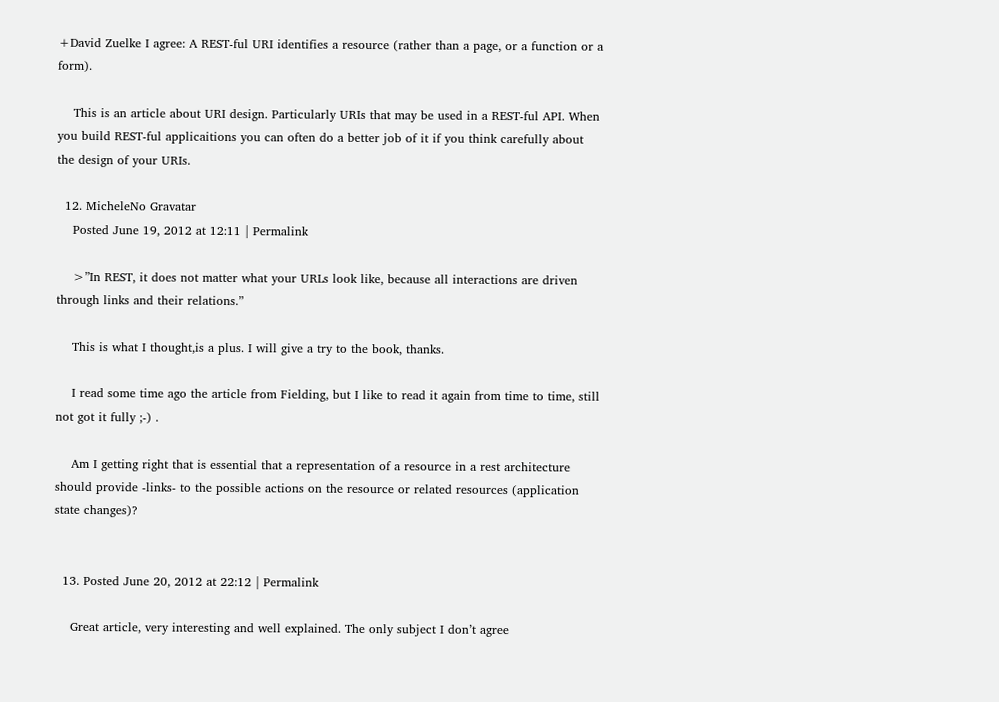+David Zuelke I agree: A REST-ful URI identifies a resource (rather than a page, or a function or a form).

    This is an article about URI design. Particularly URIs that may be used in a REST-ful API. When you build REST-ful applicaitions you can often do a better job of it if you think carefully about the design of your URIs.

  12. MicheleNo Gravatar
    Posted June 19, 2012 at 12:11 | Permalink

    >”In REST, it does not matter what your URLs look like, because all interactions are driven through links and their relations.”

    This is what I thought,is a plus. I will give a try to the book, thanks.

    I read some time ago the article from Fielding, but I like to read it again from time to time, still not got it fully ;-) .

    Am I getting right that is essential that a representation of a resource in a rest architecture should provide -links- to the possible actions on the resource or related resources (application state changes)?


  13. Posted June 20, 2012 at 22:12 | Permalink

    Great article, very interesting and well explained. The only subject I don’t agree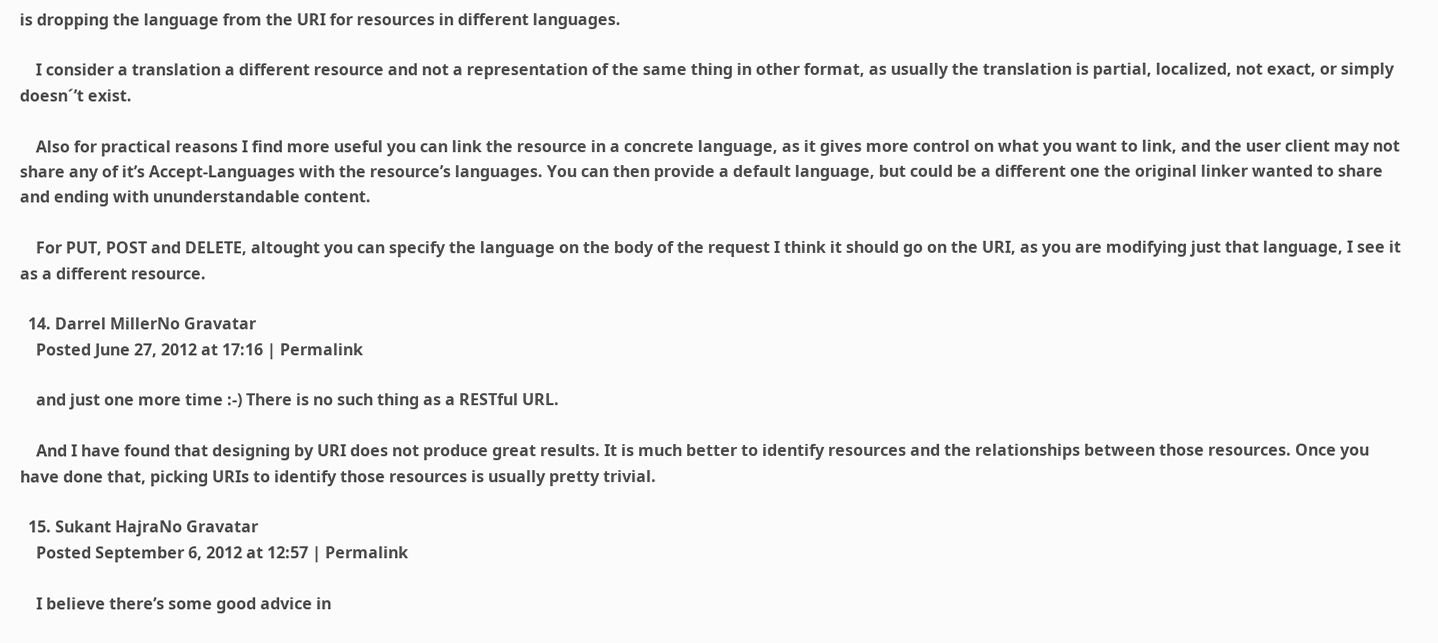is dropping the language from the URI for resources in different languages.

    I consider a translation a different resource and not a representation of the same thing in other format, as usually the translation is partial, localized, not exact, or simply doesn´’t exist.

    Also for practical reasons I find more useful you can link the resource in a concrete language, as it gives more control on what you want to link, and the user client may not share any of it’s Accept-Languages with the resource’s languages. You can then provide a default language, but could be a different one the original linker wanted to share and ending with ununderstandable content.

    For PUT, POST and DELETE, altought you can specify the language on the body of the request I think it should go on the URI, as you are modifying just that language, I see it as a different resource.

  14. Darrel MillerNo Gravatar
    Posted June 27, 2012 at 17:16 | Permalink

    and just one more time :-) There is no such thing as a RESTful URL.

    And I have found that designing by URI does not produce great results. It is much better to identify resources and the relationships between those resources. Once you have done that, picking URIs to identify those resources is usually pretty trivial.

  15. Sukant HajraNo Gravatar
    Posted September 6, 2012 at 12:57 | Permalink

    I believe there’s some good advice in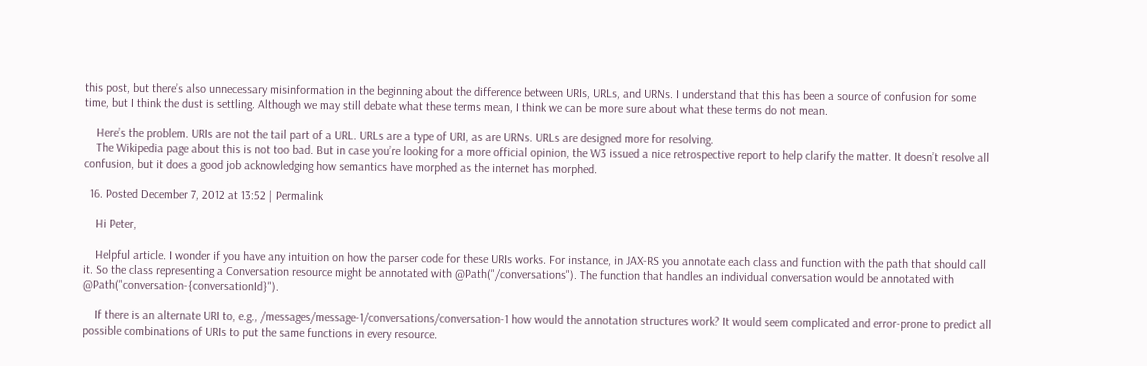this post, but there’s also unnecessary misinformation in the beginning about the difference between URIs, URLs, and URNs. I understand that this has been a source of confusion for some time, but I think the dust is settling. Although we may still debate what these terms mean, I think we can be more sure about what these terms do not mean.

    Here’s the problem. URIs are not the tail part of a URL. URLs are a type of URI, as are URNs. URLs are designed more for resolving.
    The Wikipedia page about this is not too bad. But in case you’re looking for a more official opinion, the W3 issued a nice retrospective report to help clarify the matter. It doesn’t resolve all confusion, but it does a good job acknowledging how semantics have morphed as the internet has morphed.

  16. Posted December 7, 2012 at 13:52 | Permalink

    Hi Peter,

    Helpful article. I wonder if you have any intuition on how the parser code for these URIs works. For instance, in JAX-RS you annotate each class and function with the path that should call it. So the class representing a Conversation resource might be annotated with @Path("/conversations"). The function that handles an individual conversation would be annotated with @Path("conversation-{conversationId}").

    If there is an alternate URI to, e.g., /messages/message-1/conversations/conversation-1 how would the annotation structures work? It would seem complicated and error-prone to predict all possible combinations of URIs to put the same functions in every resource.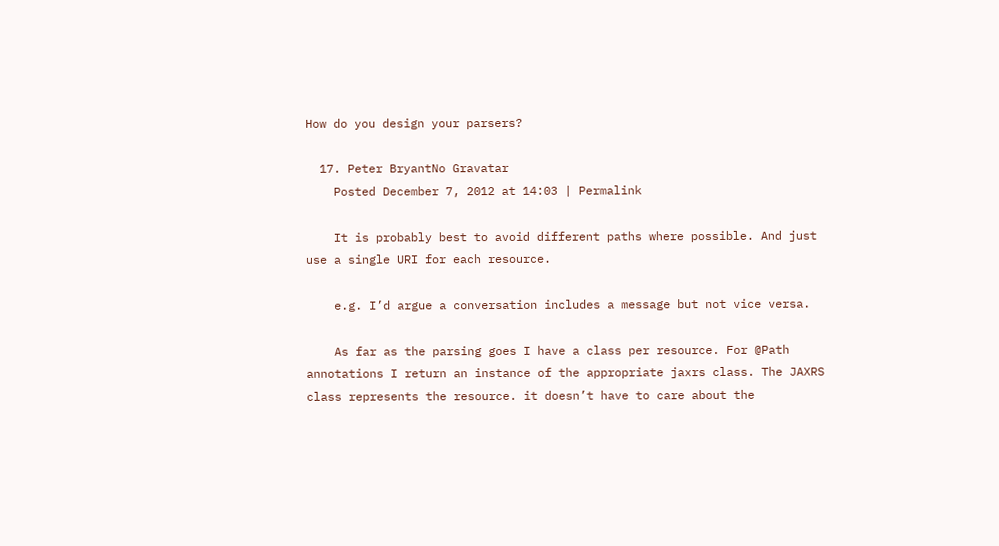How do you design your parsers?

  17. Peter BryantNo Gravatar
    Posted December 7, 2012 at 14:03 | Permalink

    It is probably best to avoid different paths where possible. And just use a single URI for each resource.

    e.g. I’d argue a conversation includes a message but not vice versa.

    As far as the parsing goes I have a class per resource. For @Path annotations I return an instance of the appropriate jaxrs class. The JAXRS class represents the resource. it doesn’t have to care about the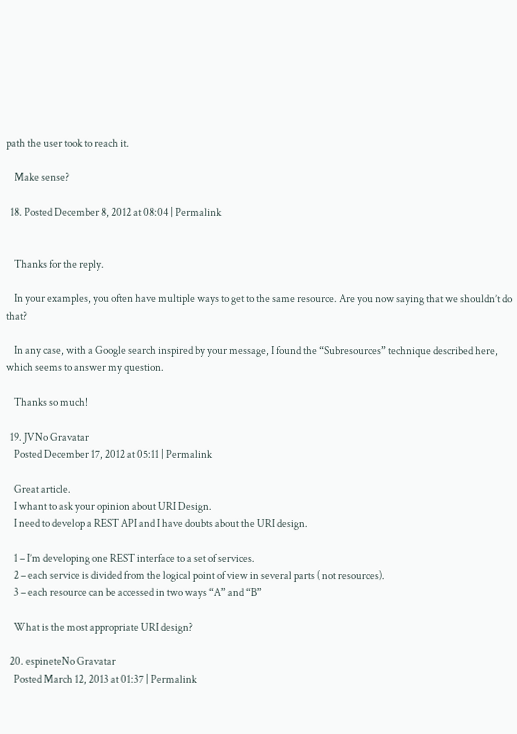path the user took to reach it.

    Make sense?

  18. Posted December 8, 2012 at 08:04 | Permalink


    Thanks for the reply.

    In your examples, you often have multiple ways to get to the same resource. Are you now saying that we shouldn’t do that?

    In any case, with a Google search inspired by your message, I found the “Subresources” technique described here, which seems to answer my question.

    Thanks so much!

  19. JVNo Gravatar
    Posted December 17, 2012 at 05:11 | Permalink

    Great article.
    I whant to ask your opinion about URI Design.
    I need to develop a REST API and I have doubts about the URI design.

    1 – I’m developing one REST interface to a set of services.
    2 – each service is divided from the logical point of view in several parts ( not resources).
    3 – each resource can be accessed in two ways “A” and “B”

    What is the most appropriate URI design?

  20. espineteNo Gravatar
    Posted March 12, 2013 at 01:37 | Permalink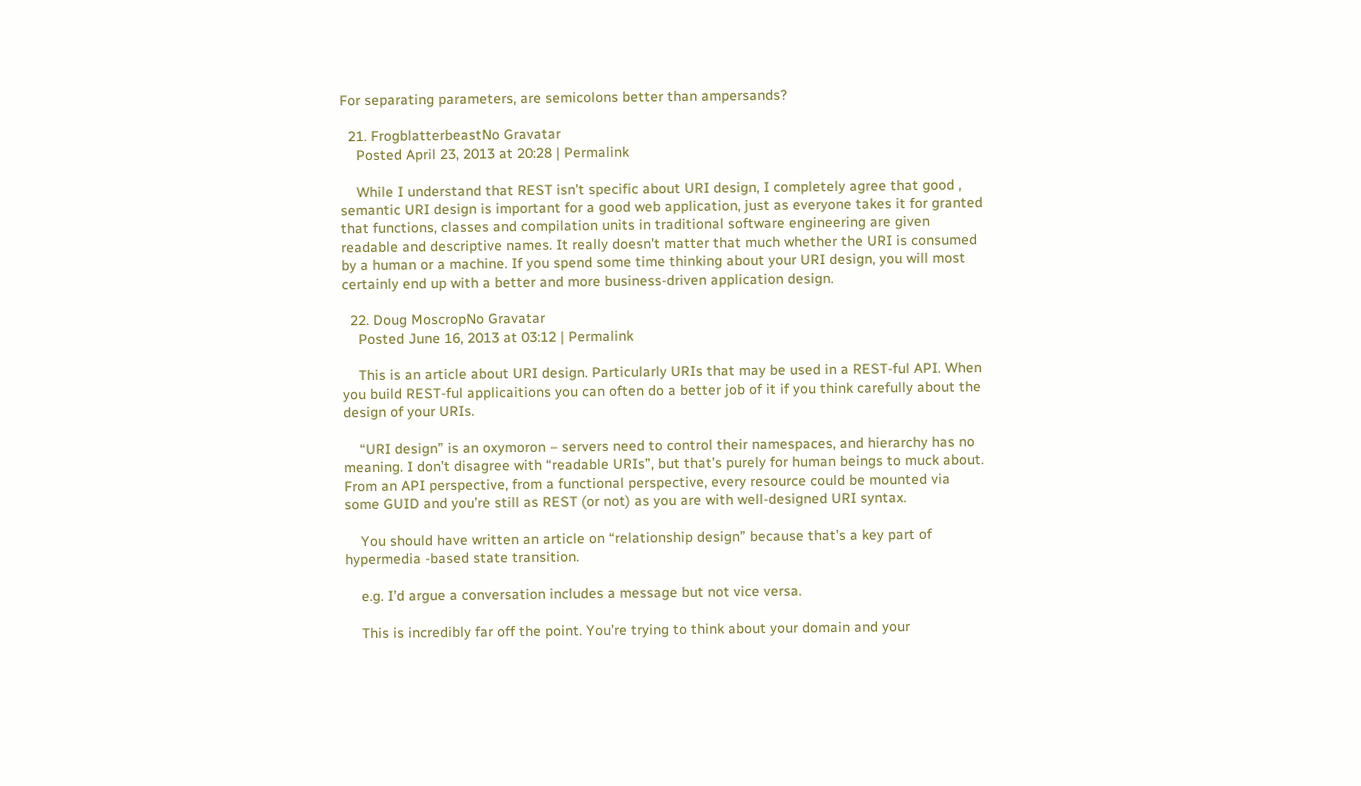For separating parameters, are semicolons better than ampersands?

  21. FrogblatterbeastNo Gravatar
    Posted April 23, 2013 at 20:28 | Permalink

    While I understand that REST isn’t specific about URI design, I completely agree that good , semantic URI design is important for a good web application, just as everyone takes it for granted that functions, classes and compilation units in traditional software engineering are given readable and descriptive names. It really doesn’t matter that much whether the URI is consumed by a human or a machine. If you spend some time thinking about your URI design, you will most certainly end up with a better and more business-driven application design.

  22. Doug MoscropNo Gravatar
    Posted June 16, 2013 at 03:12 | Permalink

    This is an article about URI design. Particularly URIs that may be used in a REST-ful API. When you build REST-ful applicaitions you can often do a better job of it if you think carefully about the design of your URIs.

    “URI design” is an oxymoron – servers need to control their namespaces, and hierarchy has no meaning. I don’t disagree with “readable URIs”, but that’s purely for human beings to muck about. From an API perspective, from a functional perspective, every resource could be mounted via some GUID and you’re still as REST (or not) as you are with well-designed URI syntax.

    You should have written an article on “relationship design” because that’s a key part of hypermedia -based state transition.

    e.g. I’d argue a conversation includes a message but not vice versa.

    This is incredibly far off the point. You’re trying to think about your domain and your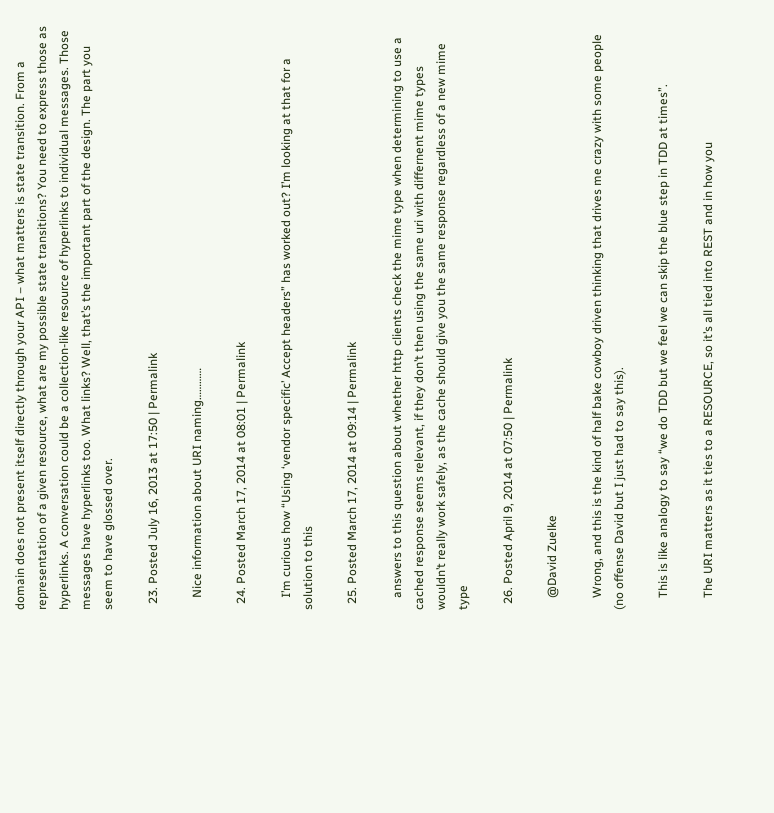domain does not present itself directly through your API – what matters is state transition. From a representation of a given resource, what are my possible state transitions? You need to express those as hyperlinks. A conversation could be a collection-like resource of hyperlinks to individual messages. Those messages have hyperlinks too. What links? Well, that’s the important part of the design. The part you seem to have glossed over.

  23. Posted July 16, 2013 at 17:50 | Permalink

    Nice information about URI naming…………

  24. Posted March 17, 2014 at 08:01 | Permalink

    I’m curious how “Using ‘vendor specific’ Accept headers” has worked out? I’m looking at that for a solution to this

  25. Posted March 17, 2014 at 09:14 | Permalink

    answers to this question about whether http clients check the mime type when determining to use a cached response seems relevant, if they don’t then using the same uri with differnent mime types wouldn’t really work safely, as the cache should give you the same response regardless of a new mime type

  26. Posted April 9, 2014 at 07:50 | Permalink

    @David Zuelke

    Wrong, and this is the kind of half bake cowboy driven thinking that drives me crazy with some people (no offense David but I just had to say this).

    This is like analogy to say “we do TDD but we feel we can skip the blue step in TDD at times”.

    The URI matters as it ties to a RESOURCE, so it’s all tied into REST and in how you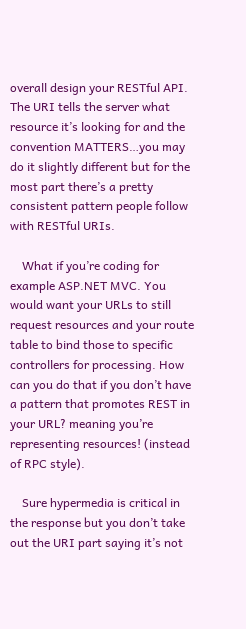overall design your RESTful API. The URI tells the server what resource it’s looking for and the convention MATTERS…you may do it slightly different but for the most part there’s a pretty consistent pattern people follow with RESTful URIs.

    What if you’re coding for example ASP.NET MVC. You would want your URLs to still request resources and your route table to bind those to specific controllers for processing. How can you do that if you don’t have a pattern that promotes REST in your URL? meaning you’re representing resources! (instead of RPC style).

    Sure hypermedia is critical in the response but you don’t take out the URI part saying it’s not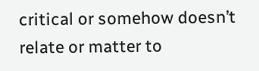critical or somehow doesn’t relate or matter to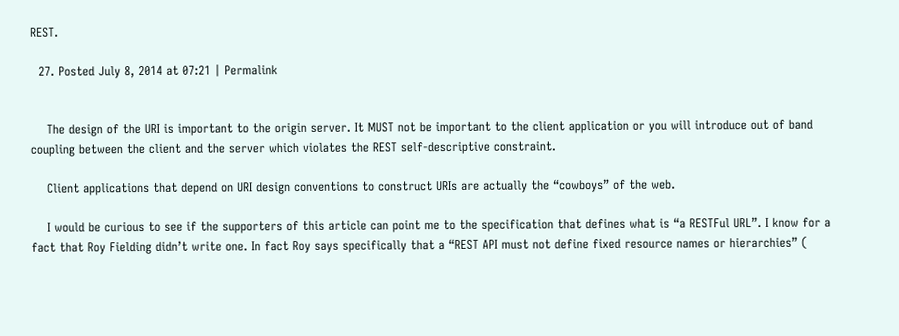REST.

  27. Posted July 8, 2014 at 07:21 | Permalink


    The design of the URI is important to the origin server. It MUST not be important to the client application or you will introduce out of band coupling between the client and the server which violates the REST self-descriptive constraint.

    Client applications that depend on URI design conventions to construct URIs are actually the “cowboys” of the web.

    I would be curious to see if the supporters of this article can point me to the specification that defines what is “a RESTFul URL”. I know for a fact that Roy Fielding didn’t write one. In fact Roy says specifically that a “REST API must not define fixed resource names or hierarchies” (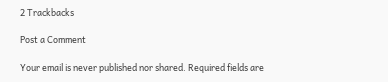2 Trackbacks

Post a Comment

Your email is never published nor shared. Required fields are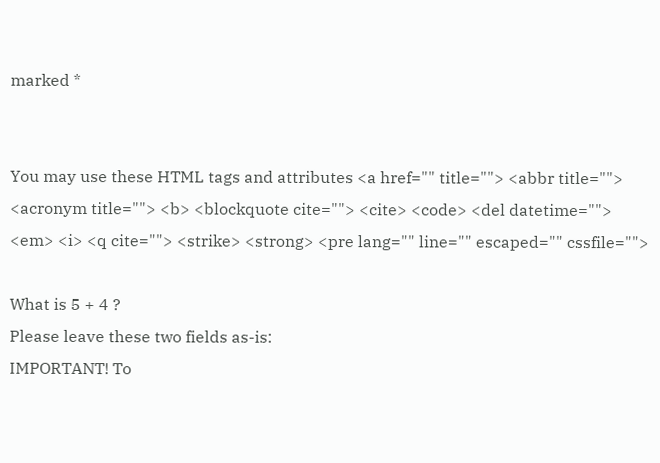marked *


You may use these HTML tags and attributes <a href="" title=""> <abbr title=""> <acronym title=""> <b> <blockquote cite=""> <cite> <code> <del datetime=""> <em> <i> <q cite=""> <strike> <strong> <pre lang="" line="" escaped="" cssfile="">

What is 5 + 4 ?
Please leave these two fields as-is:
IMPORTANT! To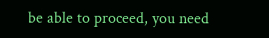be able to proceed, you need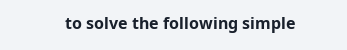to solve the following simple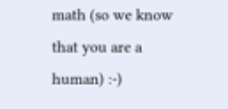math (so we know that you are a human) :-)